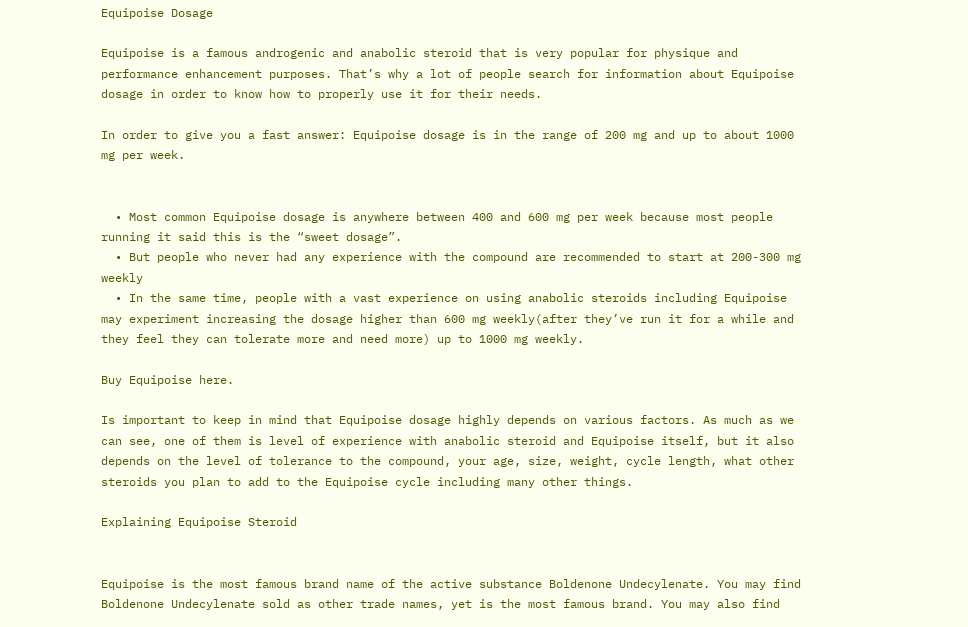Equipoise Dosage

Equipoise is a famous androgenic and anabolic steroid that is very popular for physique and performance enhancement purposes. That’s why a lot of people search for information about Equipoise dosage in order to know how to properly use it for their needs.

In order to give you a fast answer: Equipoise dosage is in the range of 200 mg and up to about 1000 mg per week.


  • Most common Equipoise dosage is anywhere between 400 and 600 mg per week because most people running it said this is the “sweet dosage”.
  • But people who never had any experience with the compound are recommended to start at 200-300 mg weekly
  • In the same time, people with a vast experience on using anabolic steroids including Equipoise may experiment increasing the dosage higher than 600 mg weekly(after they’ve run it for a while and they feel they can tolerate more and need more) up to 1000 mg weekly.

Buy Equipoise here.

Is important to keep in mind that Equipoise dosage highly depends on various factors. As much as we can see, one of them is level of experience with anabolic steroid and Equipoise itself, but it also depends on the level of tolerance to the compound, your age, size, weight, cycle length, what other steroids you plan to add to the Equipoise cycle including many other things.

Explaining Equipoise Steroid


Equipoise is the most famous brand name of the active substance Boldenone Undecylenate. You may find Boldenone Undecylenate sold as other trade names, yet is the most famous brand. You may also find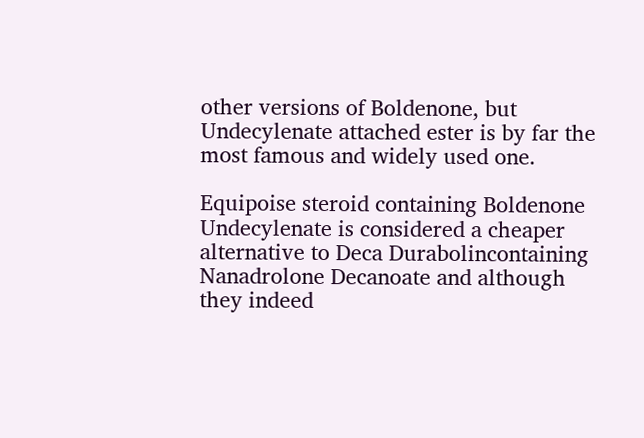other versions of Boldenone, but Undecylenate attached ester is by far the most famous and widely used one.

Equipoise steroid containing Boldenone Undecylenate is considered a cheaper alternative to Deca Durabolincontaining Nanadrolone Decanoate and although they indeed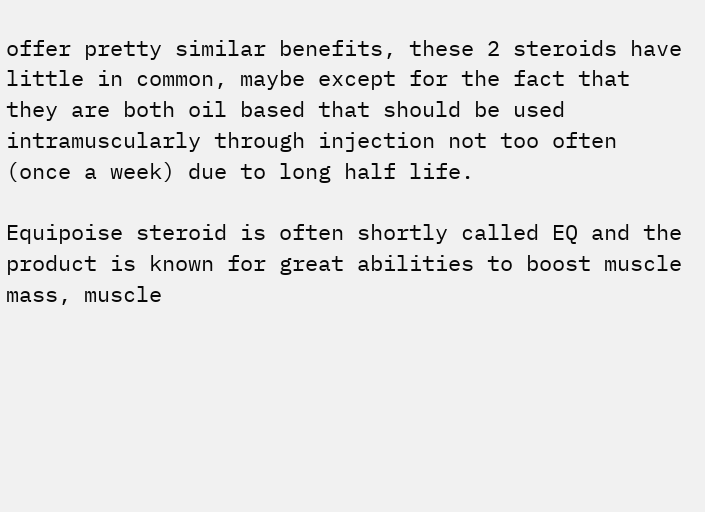offer pretty similar benefits, these 2 steroids have little in common, maybe except for the fact that they are both oil based that should be used intramuscularly through injection not too often (once a week) due to long half life.

Equipoise steroid is often shortly called EQ and the product is known for great abilities to boost muscle mass, muscle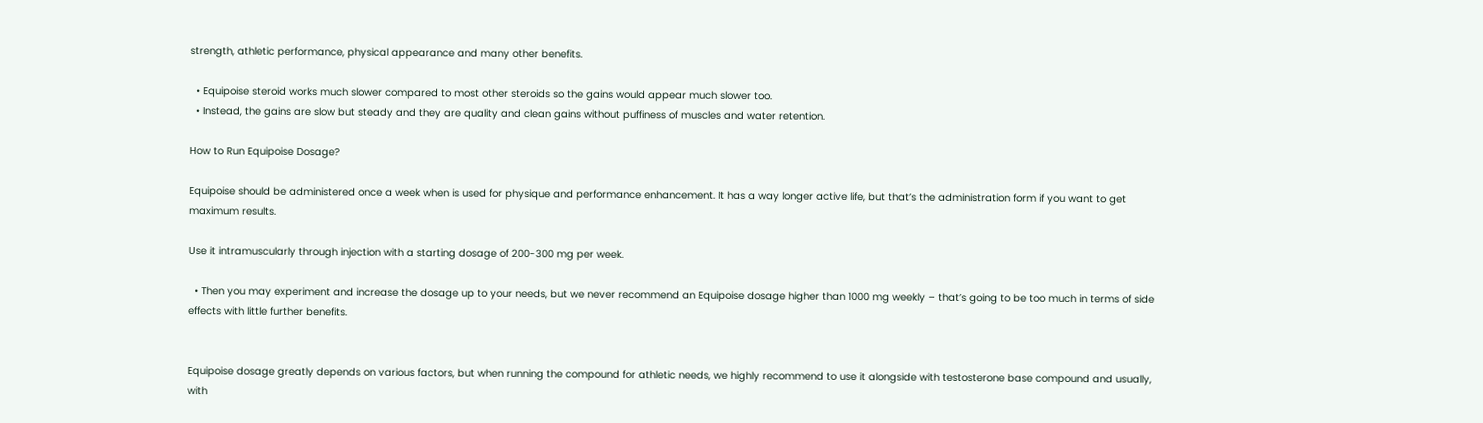strength, athletic performance, physical appearance and many other benefits.

  • Equipoise steroid works much slower compared to most other steroids so the gains would appear much slower too.
  • Instead, the gains are slow but steady and they are quality and clean gains without puffiness of muscles and water retention.

How to Run Equipoise Dosage?

Equipoise should be administered once a week when is used for physique and performance enhancement. It has a way longer active life, but that’s the administration form if you want to get maximum results.

Use it intramuscularly through injection with a starting dosage of 200-300 mg per week.

  • Then you may experiment and increase the dosage up to your needs, but we never recommend an Equipoise dosage higher than 1000 mg weekly – that’s going to be too much in terms of side effects with little further benefits.


Equipoise dosage greatly depends on various factors, but when running the compound for athletic needs, we highly recommend to use it alongside with testosterone base compound and usually, with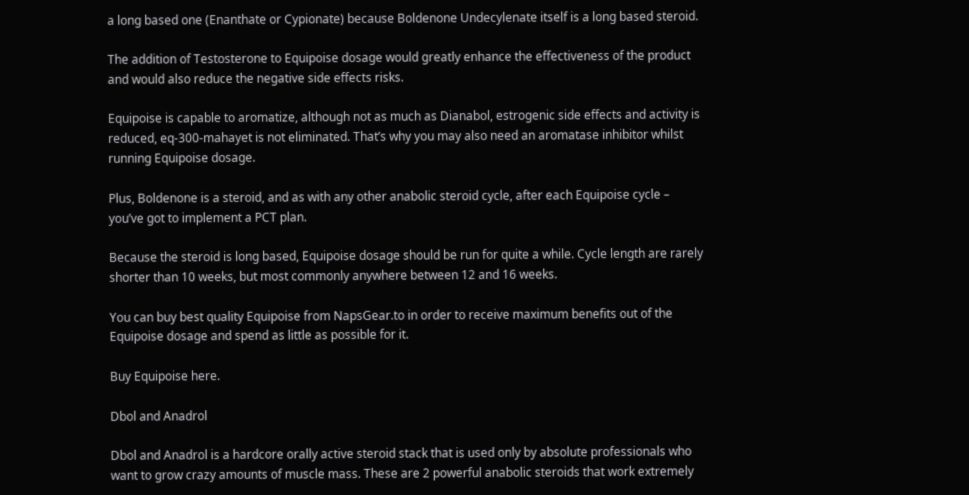a long based one (Enanthate or Cypionate) because Boldenone Undecylenate itself is a long based steroid.

The addition of Testosterone to Equipoise dosage would greatly enhance the effectiveness of the product and would also reduce the negative side effects risks.

Equipoise is capable to aromatize, although not as much as Dianabol, estrogenic side effects and activity is reduced, eq-300-mahayet is not eliminated. That’s why you may also need an aromatase inhibitor whilst running Equipoise dosage.

Plus, Boldenone is a steroid, and as with any other anabolic steroid cycle, after each Equipoise cycle – you’ve got to implement a PCT plan.

Because the steroid is long based, Equipoise dosage should be run for quite a while. Cycle length are rarely shorter than 10 weeks, but most commonly anywhere between 12 and 16 weeks.

You can buy best quality Equipoise from NapsGear.to in order to receive maximum benefits out of the Equipoise dosage and spend as little as possible for it.

Buy Equipoise here.

Dbol and Anadrol

Dbol and Anadrol is a hardcore orally active steroid stack that is used only by absolute professionals who want to grow crazy amounts of muscle mass. These are 2 powerful anabolic steroids that work extremely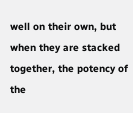well on their own, but when they are stacked together, the potency of the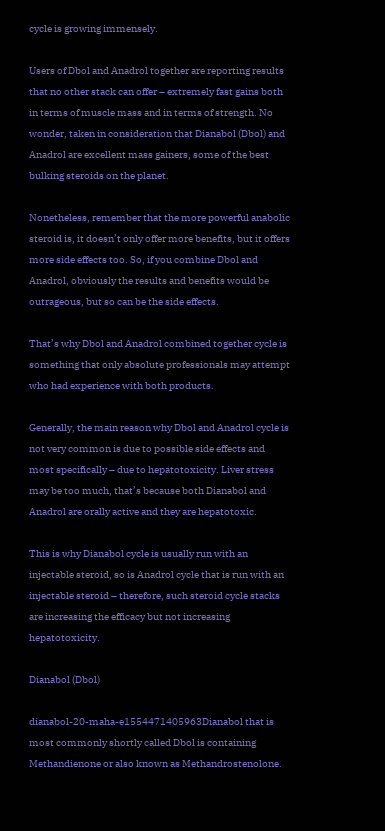cycle is growing immensely.

Users of Dbol and Anadrol together are reporting results that no other stack can offer – extremely fast gains both in terms of muscle mass and in terms of strength. No wonder, taken in consideration that Dianabol (Dbol) and Anadrol are excellent mass gainers, some of the best bulking steroids on the planet.

Nonetheless, remember that the more powerful anabolic steroid is, it doesn’t only offer more benefits, but it offers more side effects too. So, if you combine Dbol and Anadrol, obviously the results and benefits would be outrageous, but so can be the side effects.

That’s why Dbol and Anadrol combined together cycle is something that only absolute professionals may attempt who had experience with both products.

Generally, the main reason why Dbol and Anadrol cycle is not very common is due to possible side effects and most specifically – due to hepatotoxicity. Liver stress may be too much, that’s because both Dianabol and Anadrol are orally active and they are hepatotoxic.

This is why Dianabol cycle is usually run with an injectable steroid, so is Anadrol cycle that is run with an injectable steroid – therefore, such steroid cycle stacks are increasing the efficacy but not increasing hepatotoxicity.

Dianabol (Dbol)

dianabol-20-maha-e1554471405963Dianabol that is most commonly shortly called Dbol is containing Methandienone or also known as Methandrostenolone.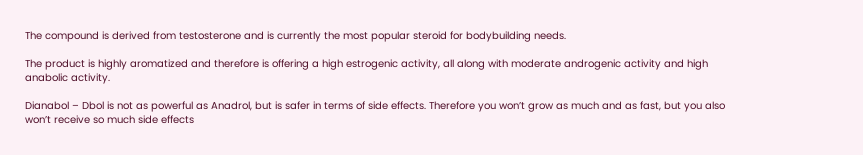The compound is derived from testosterone and is currently the most popular steroid for bodybuilding needs.

The product is highly aromatized and therefore is offering a high estrogenic activity, all along with moderate androgenic activity and high anabolic activity.

Dianabol – Dbol is not as powerful as Anadrol, but is safer in terms of side effects. Therefore you won’t grow as much and as fast, but you also won’t receive so much side effects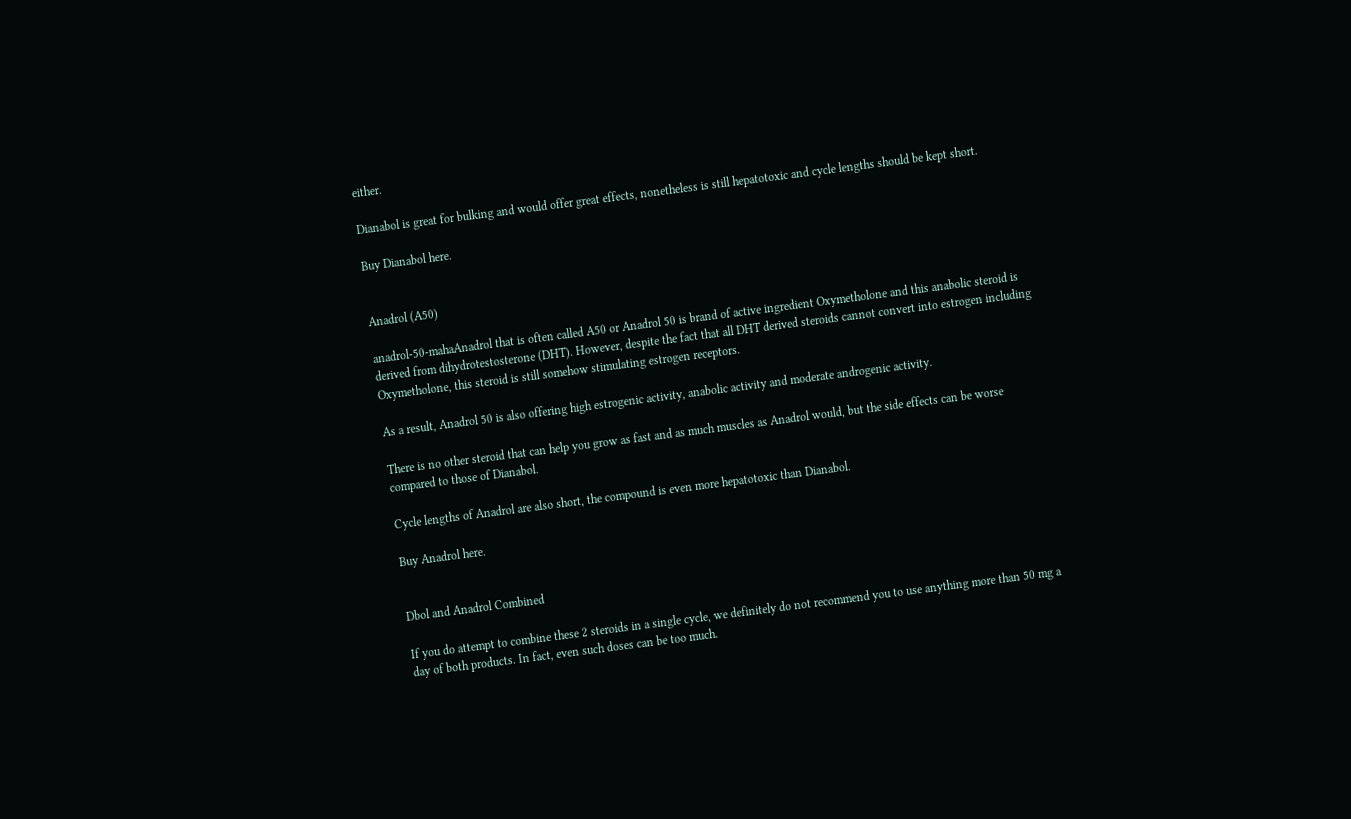either.

Dianabol is great for bulking and would offer great effects, nonetheless is still hepatotoxic and cycle lengths should be kept short.

Buy Dianabol here.


Anadrol (A50)

anadrol-50-mahaAnadrol that is often called A50 or Anadrol 50 is brand of active ingredient Oxymetholone and this anabolic steroid is derived from dihydrotestosterone (DHT). However, despite the fact that all DHT derived steroids cannot convert into estrogen including Oxymetholone, this steroid is still somehow stimulating estrogen receptors.

As a result, Anadrol 50 is also offering high estrogenic activity, anabolic activity and moderate androgenic activity.

There is no other steroid that can help you grow as fast and as much muscles as Anadrol would, but the side effects can be worse compared to those of Dianabol.

Cycle lengths of Anadrol are also short, the compound is even more hepatotoxic than Dianabol.

Buy Anadrol here.


Dbol and Anadrol Combined

If you do attempt to combine these 2 steroids in a single cycle, we definitely do not recommend you to use anything more than 50 mg a day of both products. In fact, even such doses can be too much.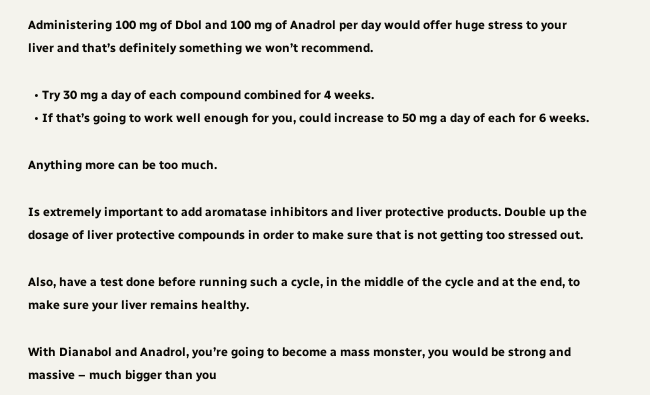Administering 100 mg of Dbol and 100 mg of Anadrol per day would offer huge stress to your liver and that’s definitely something we won’t recommend.

  • Try 30 mg a day of each compound combined for 4 weeks.
  • If that’s going to work well enough for you, could increase to 50 mg a day of each for 6 weeks.

Anything more can be too much.

Is extremely important to add aromatase inhibitors and liver protective products. Double up the dosage of liver protective compounds in order to make sure that is not getting too stressed out.

Also, have a test done before running such a cycle, in the middle of the cycle and at the end, to make sure your liver remains healthy.

With Dianabol and Anadrol, you’re going to become a mass monster, you would be strong and massive – much bigger than you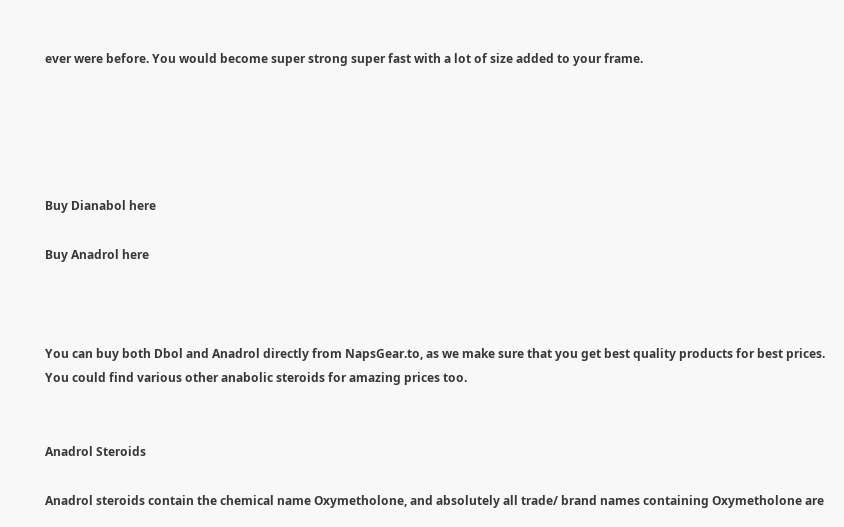ever were before. You would become super strong super fast with a lot of size added to your frame.





Buy Dianabol here

Buy Anadrol here



You can buy both Dbol and Anadrol directly from NapsGear.to, as we make sure that you get best quality products for best prices. You could find various other anabolic steroids for amazing prices too.


Anadrol Steroids

Anadrol steroids contain the chemical name Oxymetholone, and absolutely all trade/ brand names containing Oxymetholone are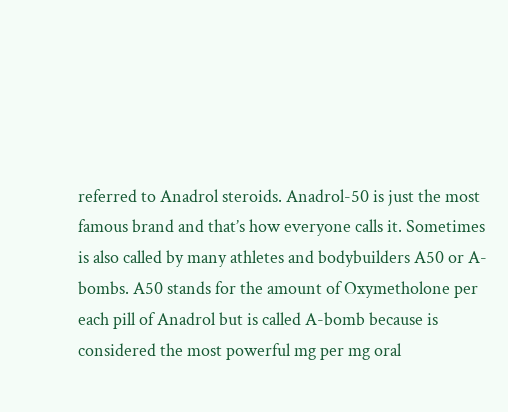referred to Anadrol steroids. Anadrol-50 is just the most famous brand and that’s how everyone calls it. Sometimes is also called by many athletes and bodybuilders A50 or A-bombs. A50 stands for the amount of Oxymetholone per each pill of Anadrol but is called A-bomb because is considered the most powerful mg per mg oral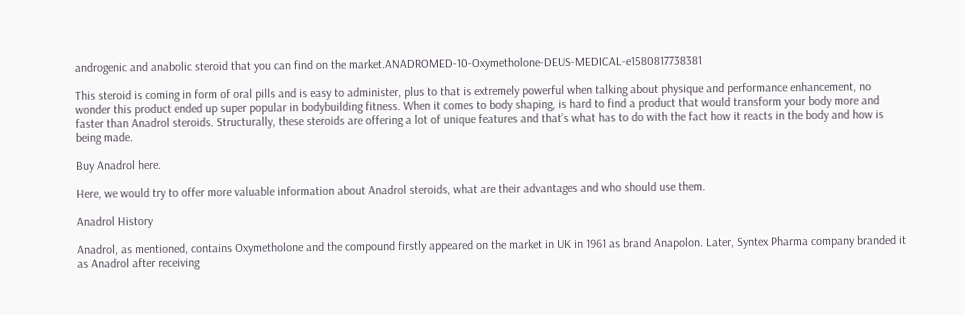androgenic and anabolic steroid that you can find on the market.ANADROMED-10-Oxymetholone-DEUS-MEDICAL-e1580817738381

This steroid is coming in form of oral pills and is easy to administer, plus to that is extremely powerful when talking about physique and performance enhancement, no wonder this product ended up super popular in bodybuilding fitness. When it comes to body shaping, is hard to find a product that would transform your body more and faster than Anadrol steroids. Structurally, these steroids are offering a lot of unique features and that’s what has to do with the fact how it reacts in the body and how is being made.

Buy Anadrol here.

Here, we would try to offer more valuable information about Anadrol steroids, what are their advantages and who should use them.

Anadrol History

Anadrol, as mentioned, contains Oxymetholone and the compound firstly appeared on the market in UK in 1961 as brand Anapolon. Later, Syntex Pharma company branded it as Anadrol after receiving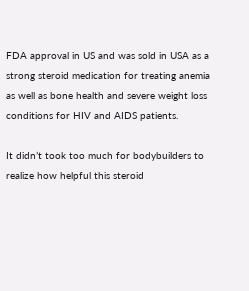FDA approval in US and was sold in USA as a strong steroid medication for treating anemia as well as bone health and severe weight loss conditions for HIV and AIDS patients.

It didn’t took too much for bodybuilders to realize how helpful this steroid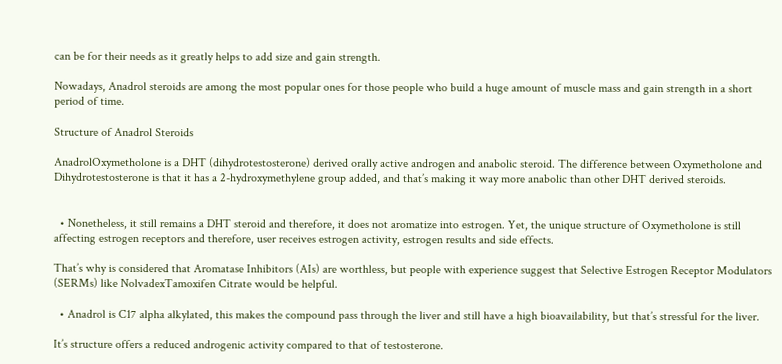can be for their needs as it greatly helps to add size and gain strength.

Nowadays, Anadrol steroids are among the most popular ones for those people who build a huge amount of muscle mass and gain strength in a short period of time.

Structure of Anadrol Steroids

AnadrolOxymetholone is a DHT (dihydrotestosterone) derived orally active androgen and anabolic steroid. The difference between Oxymetholone and Dihydrotestosterone is that it has a 2-hydroxymethylene group added, and that’s making it way more anabolic than other DHT derived steroids.


  • Nonetheless, it still remains a DHT steroid and therefore, it does not aromatize into estrogen. Yet, the unique structure of Oxymetholone is still affecting estrogen receptors and therefore, user receives estrogen activity, estrogen results and side effects.

That’s why is considered that Aromatase Inhibitors (AIs) are worthless, but people with experience suggest that Selective Estrogen Receptor Modulators (SERMs) like NolvadexTamoxifen Citrate would be helpful.

  • Anadrol is C17 alpha alkylated, this makes the compound pass through the liver and still have a high bioavailability, but that’s stressful for the liver.

It’s structure offers a reduced androgenic activity compared to that of testosterone.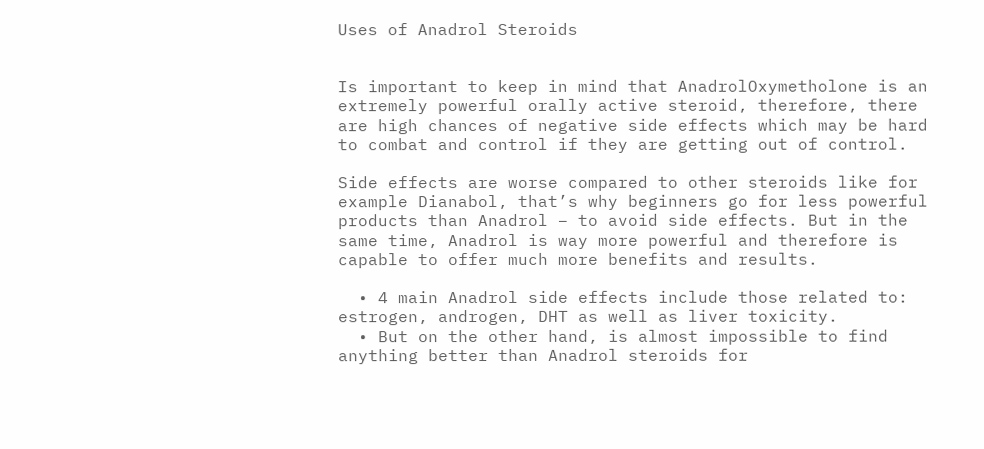Uses of Anadrol Steroids


Is important to keep in mind that AnadrolOxymetholone is an extremely powerful orally active steroid, therefore, there are high chances of negative side effects which may be hard to combat and control if they are getting out of control.

Side effects are worse compared to other steroids like for example Dianabol, that’s why beginners go for less powerful products than Anadrol – to avoid side effects. But in the same time, Anadrol is way more powerful and therefore is capable to offer much more benefits and results.

  • 4 main Anadrol side effects include those related to: estrogen, androgen, DHT as well as liver toxicity.
  • But on the other hand, is almost impossible to find anything better than Anadrol steroids for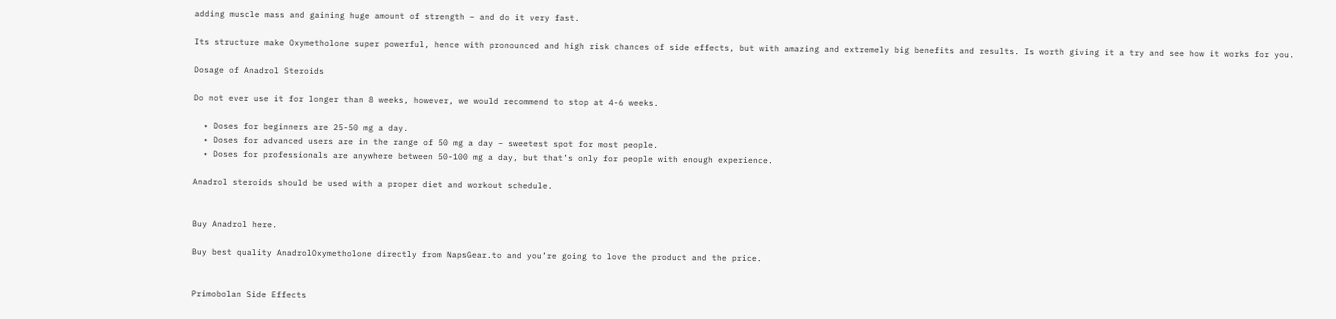adding muscle mass and gaining huge amount of strength – and do it very fast.

Its structure make Oxymetholone super powerful, hence with pronounced and high risk chances of side effects, but with amazing and extremely big benefits and results. Is worth giving it a try and see how it works for you.

Dosage of Anadrol Steroids

Do not ever use it for longer than 8 weeks, however, we would recommend to stop at 4-6 weeks.

  • Doses for beginners are 25-50 mg a day.
  • Doses for advanced users are in the range of 50 mg a day – sweetest spot for most people.
  • Doses for professionals are anywhere between 50-100 mg a day, but that’s only for people with enough experience.

Anadrol steroids should be used with a proper diet and workout schedule.


Buy Anadrol here.

Buy best quality AnadrolOxymetholone directly from NapsGear.to and you’re going to love the product and the price.


Primobolan Side Effects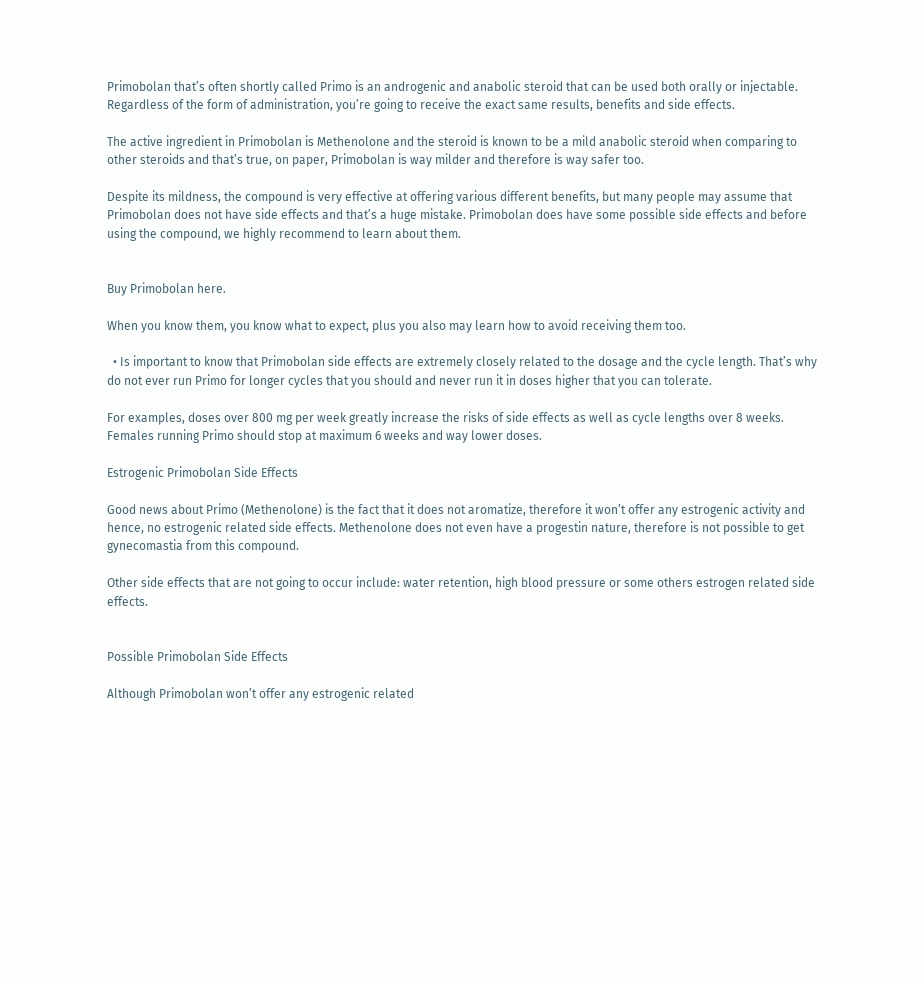Primobolan that’s often shortly called Primo is an androgenic and anabolic steroid that can be used both orally or injectable. Regardless of the form of administration, you’re going to receive the exact same results, benefits and side effects.

The active ingredient in Primobolan is Methenolone and the steroid is known to be a mild anabolic steroid when comparing to other steroids and that’s true, on paper, Primobolan is way milder and therefore is way safer too.

Despite its mildness, the compound is very effective at offering various different benefits, but many people may assume that Primobolan does not have side effects and that’s a huge mistake. Primobolan does have some possible side effects and before using the compound, we highly recommend to learn about them.


Buy Primobolan here.

When you know them, you know what to expect, plus you also may learn how to avoid receiving them too.

  • Is important to know that Primobolan side effects are extremely closely related to the dosage and the cycle length. That’s why do not ever run Primo for longer cycles that you should and never run it in doses higher that you can tolerate.

For examples, doses over 800 mg per week greatly increase the risks of side effects as well as cycle lengths over 8 weeks. Females running Primo should stop at maximum 6 weeks and way lower doses.

Estrogenic Primobolan Side Effects

Good news about Primo (Methenolone) is the fact that it does not aromatize, therefore it won’t offer any estrogenic activity and hence, no estrogenic related side effects. Methenolone does not even have a progestin nature, therefore is not possible to get gynecomastia from this compound.

Other side effects that are not going to occur include: water retention, high blood pressure or some others estrogen related side effects.


Possible Primobolan Side Effects

Although Primobolan won’t offer any estrogenic related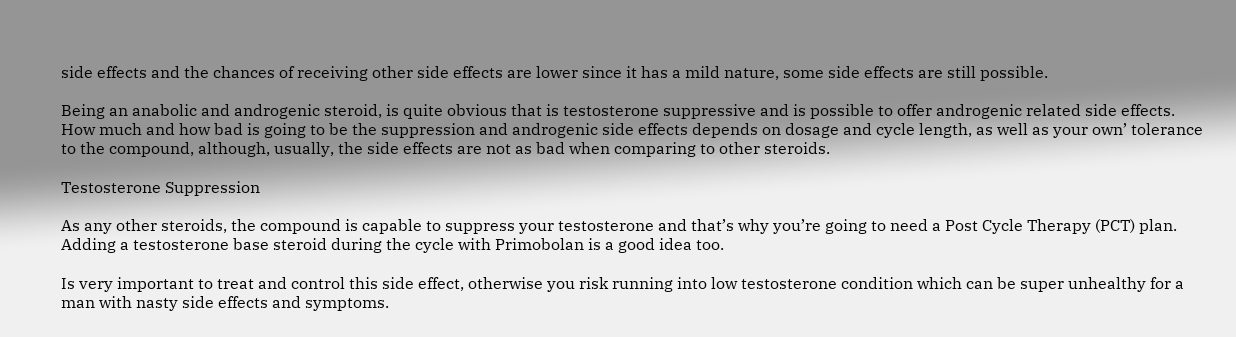side effects and the chances of receiving other side effects are lower since it has a mild nature, some side effects are still possible.

Being an anabolic and androgenic steroid, is quite obvious that is testosterone suppressive and is possible to offer androgenic related side effects. How much and how bad is going to be the suppression and androgenic side effects depends on dosage and cycle length, as well as your own’ tolerance to the compound, although, usually, the side effects are not as bad when comparing to other steroids.

Testosterone Suppression

As any other steroids, the compound is capable to suppress your testosterone and that’s why you’re going to need a Post Cycle Therapy (PCT) plan. Adding a testosterone base steroid during the cycle with Primobolan is a good idea too.

Is very important to treat and control this side effect, otherwise you risk running into low testosterone condition which can be super unhealthy for a man with nasty side effects and symptoms.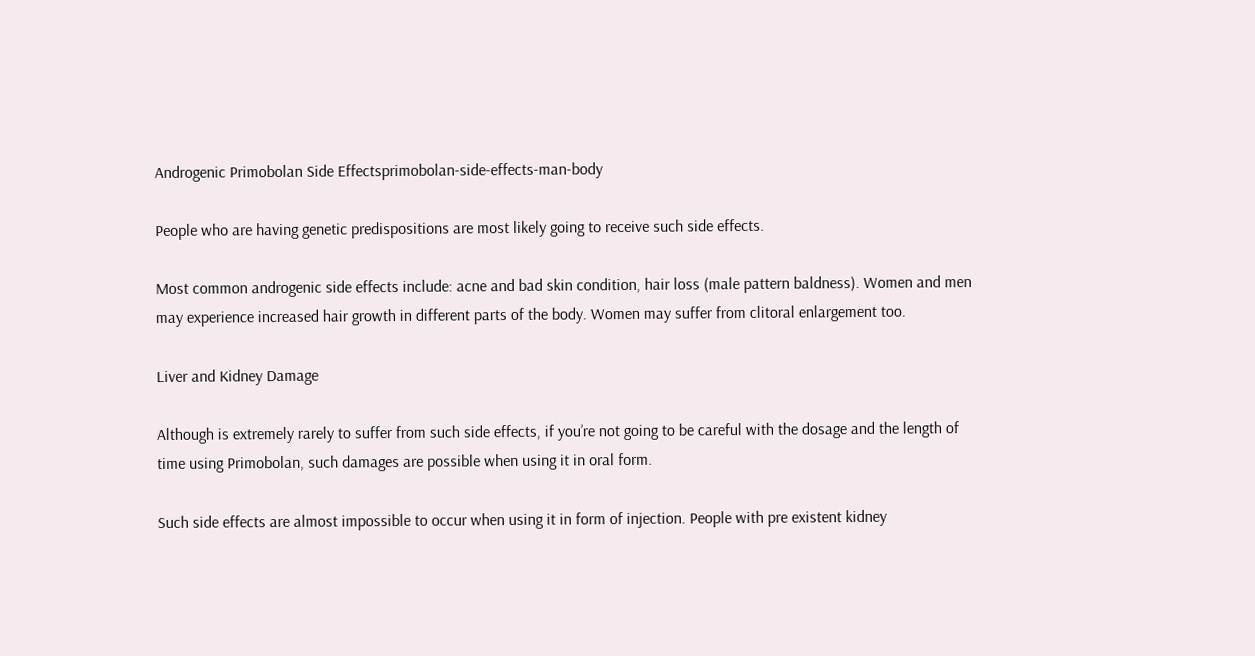Androgenic Primobolan Side Effectsprimobolan-side-effects-man-body

People who are having genetic predispositions are most likely going to receive such side effects.

Most common androgenic side effects include: acne and bad skin condition, hair loss (male pattern baldness). Women and men may experience increased hair growth in different parts of the body. Women may suffer from clitoral enlargement too.

Liver and Kidney Damage

Although is extremely rarely to suffer from such side effects, if you’re not going to be careful with the dosage and the length of time using Primobolan, such damages are possible when using it in oral form.

Such side effects are almost impossible to occur when using it in form of injection. People with pre existent kidney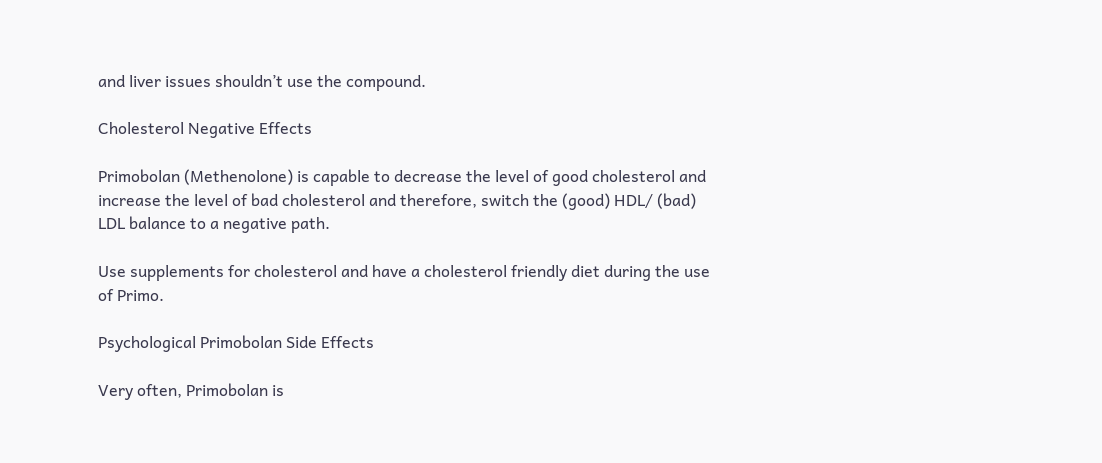and liver issues shouldn’t use the compound.

Cholesterol Negative Effects

Primobolan (Methenolone) is capable to decrease the level of good cholesterol and increase the level of bad cholesterol and therefore, switch the (good) HDL/ (bad) LDL balance to a negative path.

Use supplements for cholesterol and have a cholesterol friendly diet during the use of Primo.

Psychological Primobolan Side Effects

Very often, Primobolan is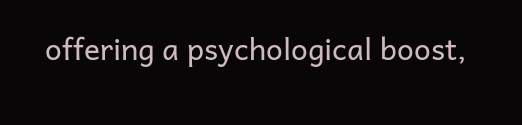offering a psychological boost,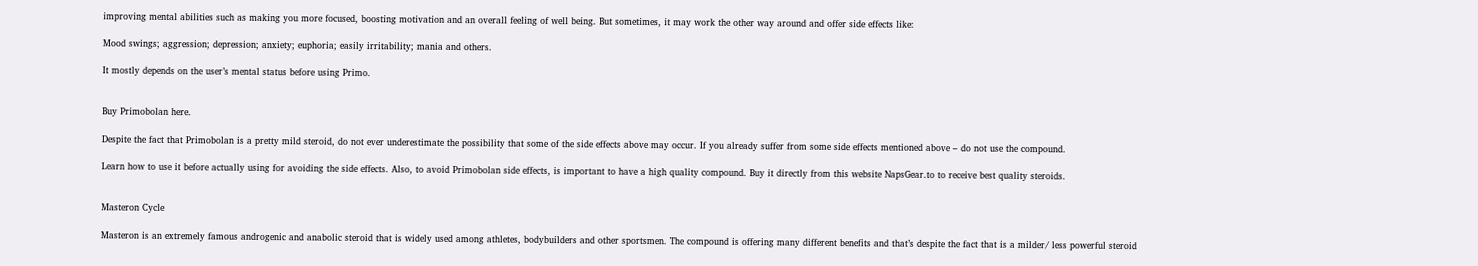improving mental abilities such as making you more focused, boosting motivation and an overall feeling of well being. But sometimes, it may work the other way around and offer side effects like:

Mood swings; aggression; depression; anxiety; euphoria; easily irritability; mania and others.

It mostly depends on the user’s mental status before using Primo.


Buy Primobolan here.

Despite the fact that Primobolan is a pretty mild steroid, do not ever underestimate the possibility that some of the side effects above may occur. If you already suffer from some side effects mentioned above – do not use the compound.

Learn how to use it before actually using for avoiding the side effects. Also, to avoid Primobolan side effects, is important to have a high quality compound. Buy it directly from this website NapsGear.to to receive best quality steroids.


Masteron Cycle

Masteron is an extremely famous androgenic and anabolic steroid that is widely used among athletes, bodybuilders and other sportsmen. The compound is offering many different benefits and that’s despite the fact that is a milder/ less powerful steroid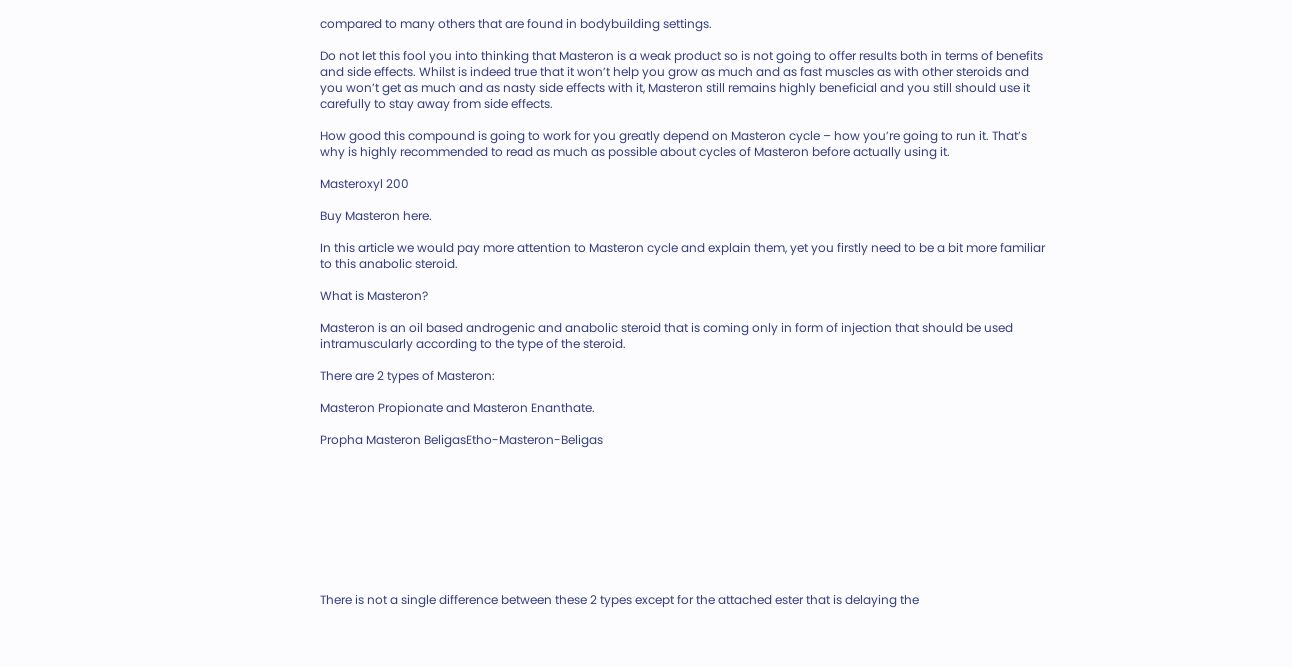compared to many others that are found in bodybuilding settings.

Do not let this fool you into thinking that Masteron is a weak product so is not going to offer results both in terms of benefits and side effects. Whilst is indeed true that it won’t help you grow as much and as fast muscles as with other steroids and you won’t get as much and as nasty side effects with it, Masteron still remains highly beneficial and you still should use it carefully to stay away from side effects.

How good this compound is going to work for you greatly depend on Masteron cycle – how you’re going to run it. That’s why is highly recommended to read as much as possible about cycles of Masteron before actually using it.

Masteroxyl 200

Buy Masteron here.

In this article we would pay more attention to Masteron cycle and explain them, yet you firstly need to be a bit more familiar to this anabolic steroid.

What is Masteron?

Masteron is an oil based androgenic and anabolic steroid that is coming only in form of injection that should be used intramuscularly according to the type of the steroid.

There are 2 types of Masteron:

Masteron Propionate and Masteron Enanthate.

Propha Masteron BeligasEtho-Masteron-Beligas









There is not a single difference between these 2 types except for the attached ester that is delaying the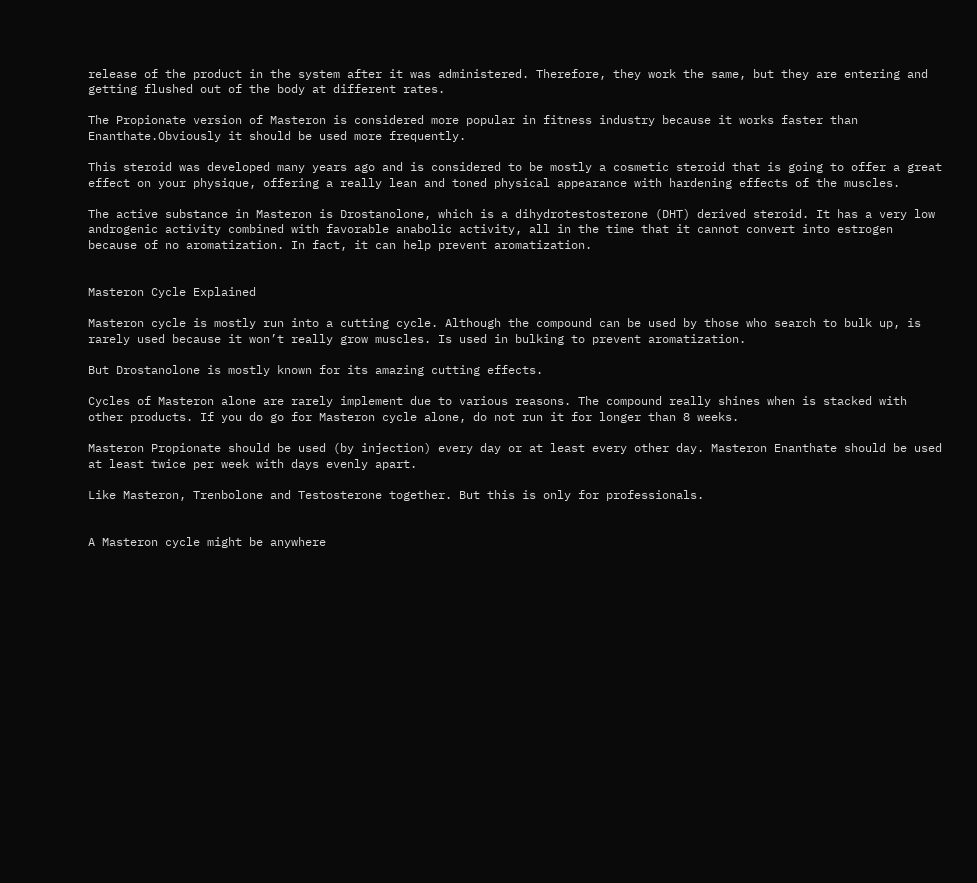release of the product in the system after it was administered. Therefore, they work the same, but they are entering and getting flushed out of the body at different rates.

The Propionate version of Masteron is considered more popular in fitness industry because it works faster than Enanthate.Obviously it should be used more frequently.

This steroid was developed many years ago and is considered to be mostly a cosmetic steroid that is going to offer a great effect on your physique, offering a really lean and toned physical appearance with hardening effects of the muscles.

The active substance in Masteron is Drostanolone, which is a dihydrotestosterone (DHT) derived steroid. It has a very low androgenic activity combined with favorable anabolic activity, all in the time that it cannot convert into estrogen because of no aromatization. In fact, it can help prevent aromatization.


Masteron Cycle Explained

Masteron cycle is mostly run into a cutting cycle. Although the compound can be used by those who search to bulk up, is rarely used because it won’t really grow muscles. Is used in bulking to prevent aromatization.

But Drostanolone is mostly known for its amazing cutting effects.

Cycles of Masteron alone are rarely implement due to various reasons. The compound really shines when is stacked with other products. If you do go for Masteron cycle alone, do not run it for longer than 8 weeks.

Masteron Propionate should be used (by injection) every day or at least every other day. Masteron Enanthate should be used at least twice per week with days evenly apart.

Like Masteron, Trenbolone and Testosterone together. But this is only for professionals.


A Masteron cycle might be anywhere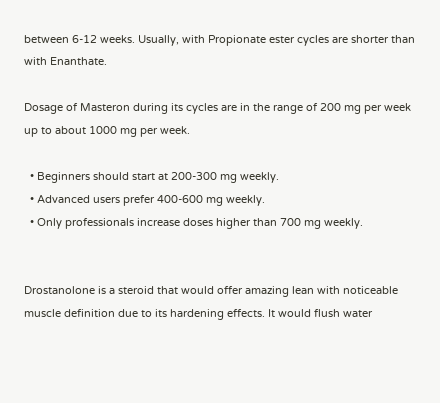between 6-12 weeks. Usually, with Propionate ester cycles are shorter than with Enanthate.

Dosage of Masteron during its cycles are in the range of 200 mg per week up to about 1000 mg per week.

  • Beginners should start at 200-300 mg weekly.
  • Advanced users prefer 400-600 mg weekly.
  • Only professionals increase doses higher than 700 mg weekly.


Drostanolone is a steroid that would offer amazing lean with noticeable muscle definition due to its hardening effects. It would flush water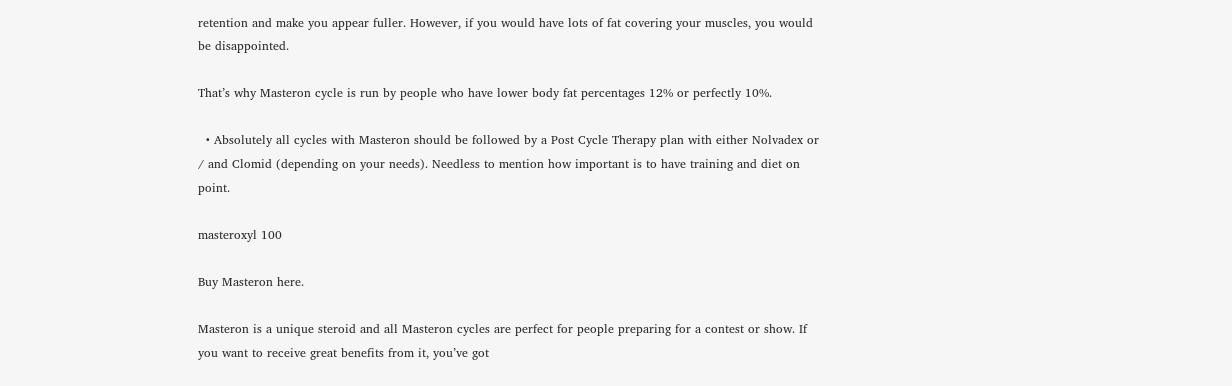retention and make you appear fuller. However, if you would have lots of fat covering your muscles, you would be disappointed.

That’s why Masteron cycle is run by people who have lower body fat percentages 12% or perfectly 10%.

  • Absolutely all cycles with Masteron should be followed by a Post Cycle Therapy plan with either Nolvadex or / and Clomid (depending on your needs). Needless to mention how important is to have training and diet on point.

masteroxyl 100

Buy Masteron here.

Masteron is a unique steroid and all Masteron cycles are perfect for people preparing for a contest or show. If you want to receive great benefits from it, you’ve got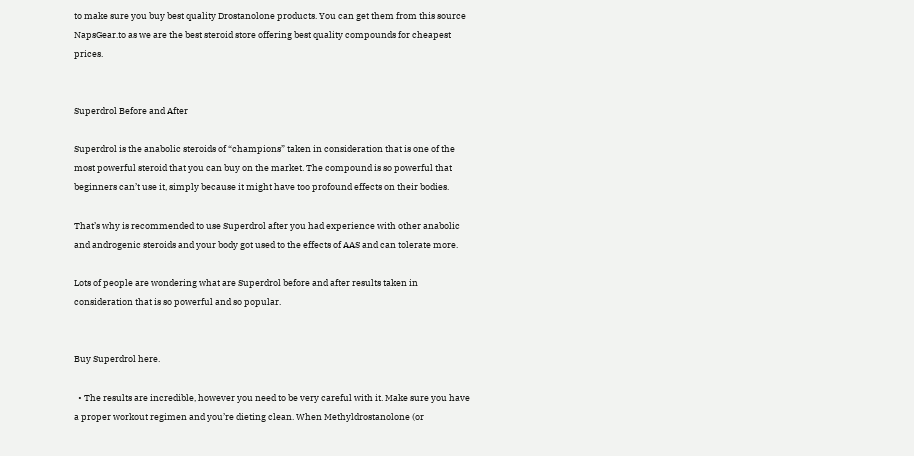to make sure you buy best quality Drostanolone products. You can get them from this source NapsGear.to as we are the best steroid store offering best quality compounds for cheapest prices.


Superdrol Before and After

Superdrol is the anabolic steroids of “champions” taken in consideration that is one of the most powerful steroid that you can buy on the market. The compound is so powerful that beginners can’t use it, simply because it might have too profound effects on their bodies.

That’s why is recommended to use Superdrol after you had experience with other anabolic and androgenic steroids and your body got used to the effects of AAS and can tolerate more.

Lots of people are wondering what are Superdrol before and after results taken in consideration that is so powerful and so popular.


Buy Superdrol here.

  • The results are incredible, however you need to be very careful with it. Make sure you have a proper workout regimen and you’re dieting clean. When Methyldrostanolone (or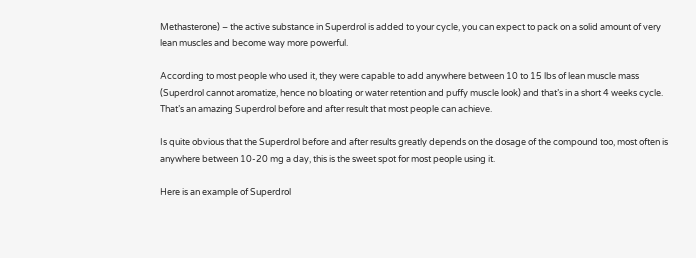Methasterone) – the active substance in Superdrol is added to your cycle, you can expect to pack on a solid amount of very lean muscles and become way more powerful.

According to most people who used it, they were capable to add anywhere between 10 to 15 lbs of lean muscle mass (Superdrol cannot aromatize, hence no bloating or water retention and puffy muscle look) and that’s in a short 4 weeks cycle. That’s an amazing Superdrol before and after result that most people can achieve.

Is quite obvious that the Superdrol before and after results greatly depends on the dosage of the compound too, most often is anywhere between 10-20 mg a day, this is the sweet spot for most people using it.

Here is an example of Superdrol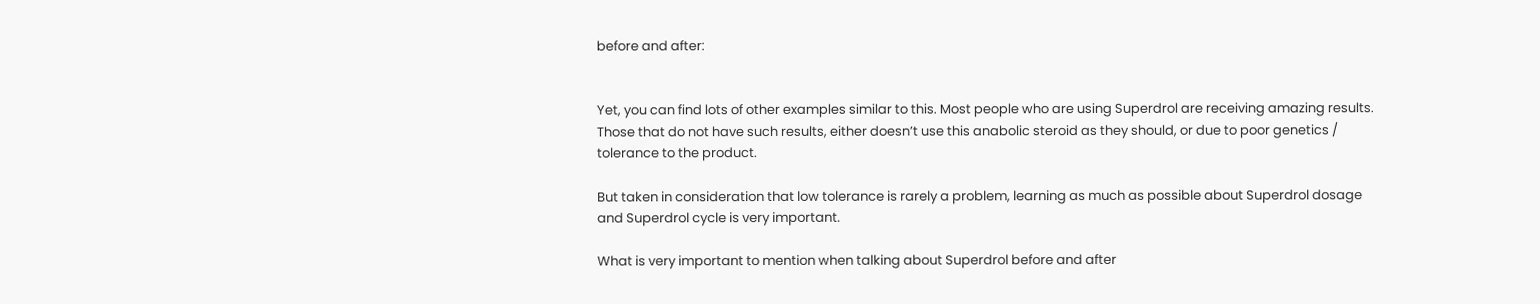before and after:


Yet, you can find lots of other examples similar to this. Most people who are using Superdrol are receiving amazing results. Those that do not have such results, either doesn’t use this anabolic steroid as they should, or due to poor genetics / tolerance to the product.

But taken in consideration that low tolerance is rarely a problem, learning as much as possible about Superdrol dosage and Superdrol cycle is very important.

What is very important to mention when talking about Superdrol before and after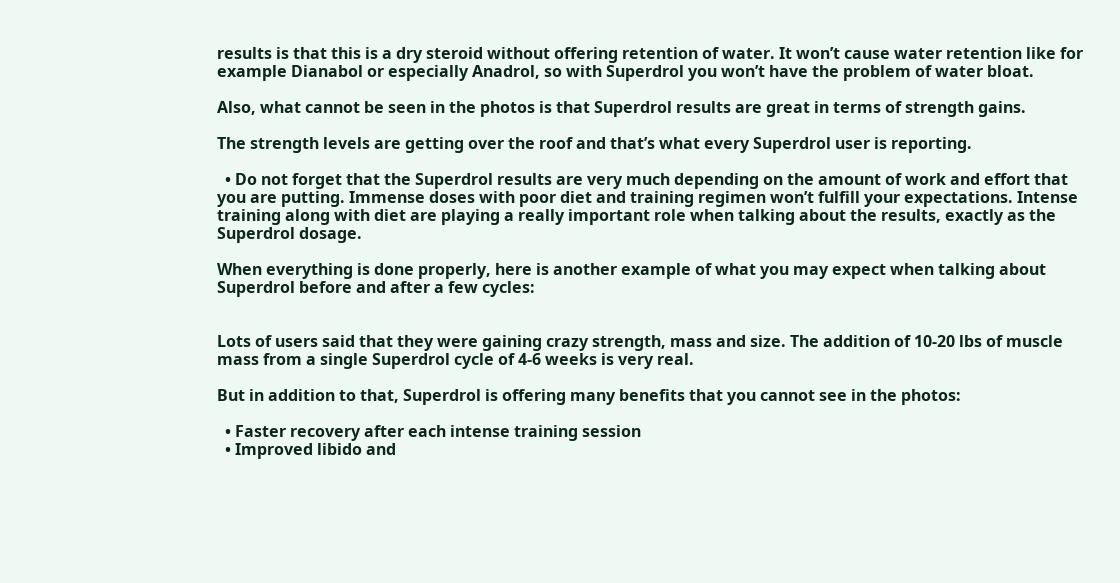results is that this is a dry steroid without offering retention of water. It won’t cause water retention like for example Dianabol or especially Anadrol, so with Superdrol you won’t have the problem of water bloat.

Also, what cannot be seen in the photos is that Superdrol results are great in terms of strength gains.

The strength levels are getting over the roof and that’s what every Superdrol user is reporting.

  • Do not forget that the Superdrol results are very much depending on the amount of work and effort that you are putting. Immense doses with poor diet and training regimen won’t fulfill your expectations. Intense training along with diet are playing a really important role when talking about the results, exactly as the Superdrol dosage.

When everything is done properly, here is another example of what you may expect when talking about Superdrol before and after a few cycles:


Lots of users said that they were gaining crazy strength, mass and size. The addition of 10-20 lbs of muscle mass from a single Superdrol cycle of 4-6 weeks is very real.

But in addition to that, Superdrol is offering many benefits that you cannot see in the photos:

  • Faster recovery after each intense training session
  • Improved libido and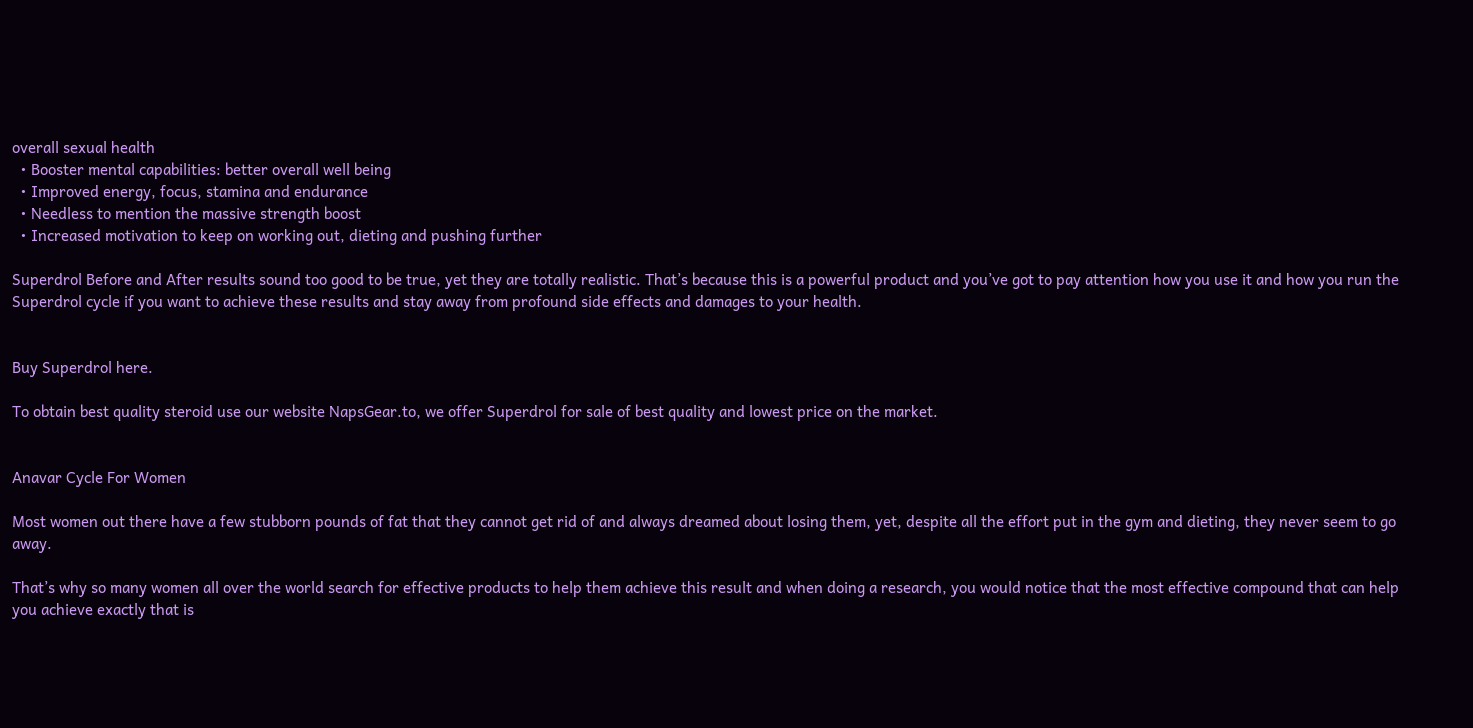overall sexual health
  • Booster mental capabilities: better overall well being
  • Improved energy, focus, stamina and endurance
  • Needless to mention the massive strength boost
  • Increased motivation to keep on working out, dieting and pushing further

Superdrol Before and After results sound too good to be true, yet they are totally realistic. That’s because this is a powerful product and you’ve got to pay attention how you use it and how you run the Superdrol cycle if you want to achieve these results and stay away from profound side effects and damages to your health.


Buy Superdrol here.

To obtain best quality steroid use our website NapsGear.to, we offer Superdrol for sale of best quality and lowest price on the market.


Anavar Cycle For Women

Most women out there have a few stubborn pounds of fat that they cannot get rid of and always dreamed about losing them, yet, despite all the effort put in the gym and dieting, they never seem to go away.

That’s why so many women all over the world search for effective products to help them achieve this result and when doing a research, you would notice that the most effective compound that can help you achieve exactly that is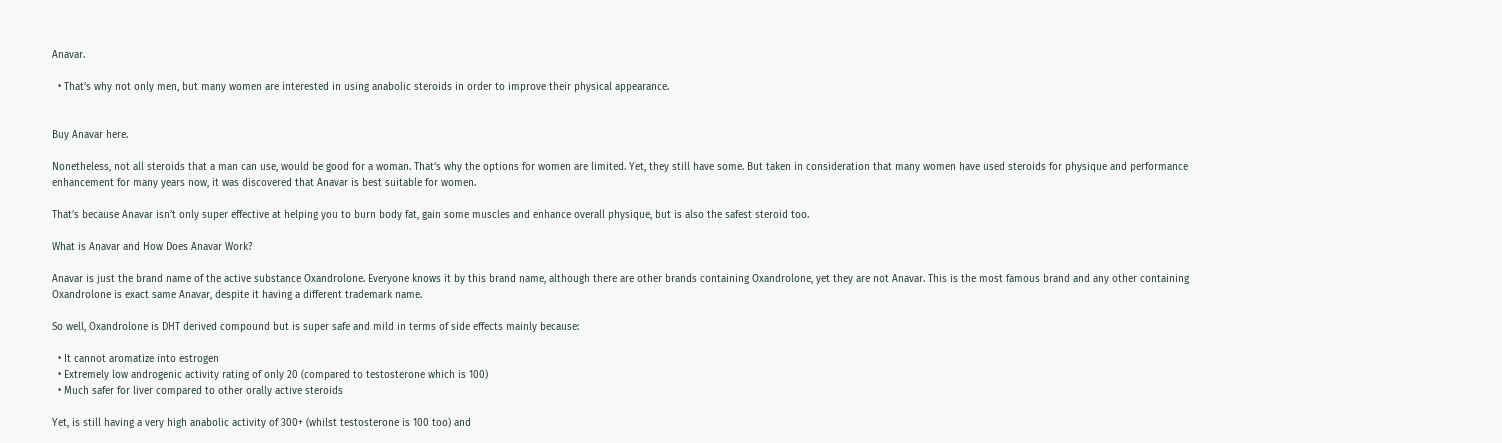Anavar.

  • That’s why not only men, but many women are interested in using anabolic steroids in order to improve their physical appearance.


Buy Anavar here.

Nonetheless, not all steroids that a man can use, would be good for a woman. That’s why the options for women are limited. Yet, they still have some. But taken in consideration that many women have used steroids for physique and performance enhancement for many years now, it was discovered that Anavar is best suitable for women.

That’s because Anavar isn’t only super effective at helping you to burn body fat, gain some muscles and enhance overall physique, but is also the safest steroid too.

What is Anavar and How Does Anavar Work?

Anavar is just the brand name of the active substance Oxandrolone. Everyone knows it by this brand name, although there are other brands containing Oxandrolone, yet they are not Anavar. This is the most famous brand and any other containing Oxandrolone is exact same Anavar, despite it having a different trademark name.

So well, Oxandrolone is DHT derived compound but is super safe and mild in terms of side effects mainly because:

  • It cannot aromatize into estrogen
  • Extremely low androgenic activity rating of only 20 (compared to testosterone which is 100)
  • Much safer for liver compared to other orally active steroids

Yet, is still having a very high anabolic activity of 300+ (whilst testosterone is 100 too) and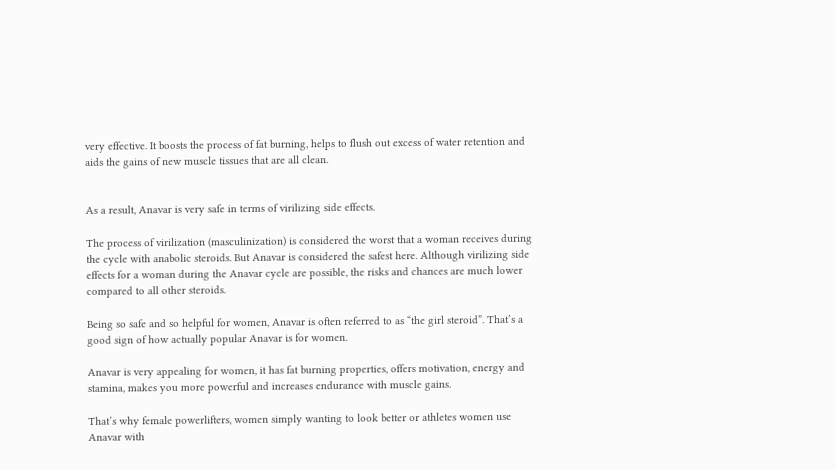very effective. It boosts the process of fat burning, helps to flush out excess of water retention and aids the gains of new muscle tissues that are all clean.


As a result, Anavar is very safe in terms of virilizing side effects.

The process of virilization (masculinization) is considered the worst that a woman receives during the cycle with anabolic steroids. But Anavar is considered the safest here. Although virilizing side effects for a woman during the Anavar cycle are possible, the risks and chances are much lower compared to all other steroids.

Being so safe and so helpful for women, Anavar is often referred to as “the girl steroid”. That’s a good sign of how actually popular Anavar is for women.

Anavar is very appealing for women, it has fat burning properties, offers motivation, energy and stamina, makes you more powerful and increases endurance with muscle gains.

That’s why female powerlifters, women simply wanting to look better or athletes women use Anavar with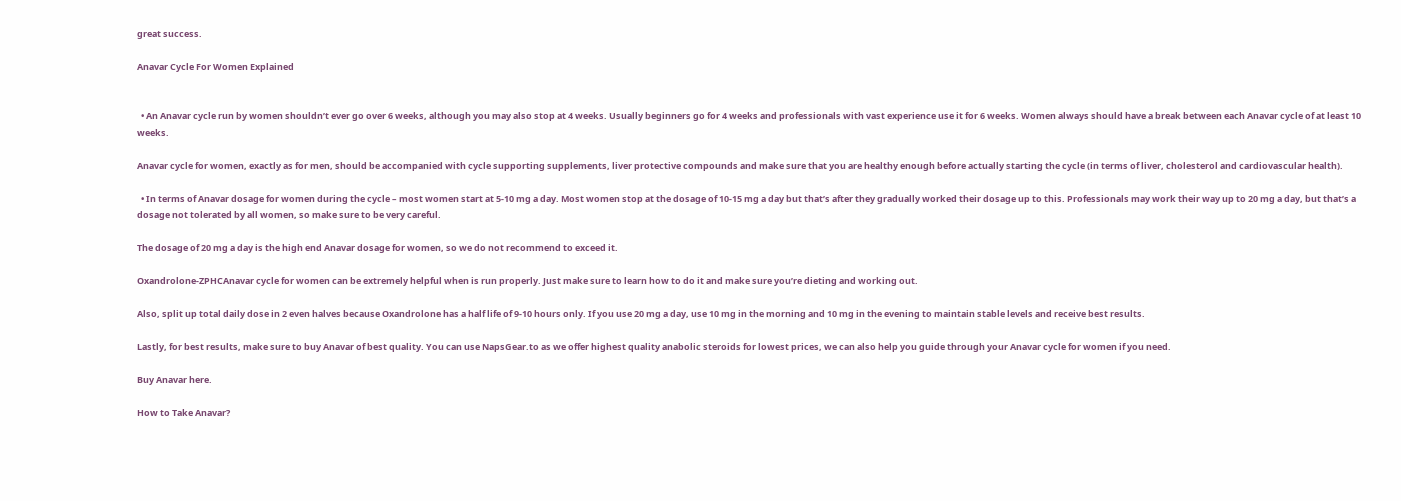great success.

Anavar Cycle For Women Explained


  • An Anavar cycle run by women shouldn’t ever go over 6 weeks, although you may also stop at 4 weeks. Usually beginners go for 4 weeks and professionals with vast experience use it for 6 weeks. Women always should have a break between each Anavar cycle of at least 10 weeks.

Anavar cycle for women, exactly as for men, should be accompanied with cycle supporting supplements, liver protective compounds and make sure that you are healthy enough before actually starting the cycle (in terms of liver, cholesterol and cardiovascular health).

  • In terms of Anavar dosage for women during the cycle – most women start at 5-10 mg a day. Most women stop at the dosage of 10-15 mg a day but that’s after they gradually worked their dosage up to this. Professionals may work their way up to 20 mg a day, but that’s a dosage not tolerated by all women, so make sure to be very careful.

The dosage of 20 mg a day is the high end Anavar dosage for women, so we do not recommend to exceed it.

Oxandrolone-ZPHCAnavar cycle for women can be extremely helpful when is run properly. Just make sure to learn how to do it and make sure you’re dieting and working out.

Also, split up total daily dose in 2 even halves because Oxandrolone has a half life of 9-10 hours only. If you use 20 mg a day, use 10 mg in the morning and 10 mg in the evening to maintain stable levels and receive best results.

Lastly, for best results, make sure to buy Anavar of best quality. You can use NapsGear.to as we offer highest quality anabolic steroids for lowest prices, we can also help you guide through your Anavar cycle for women if you need.

Buy Anavar here.

How to Take Anavar?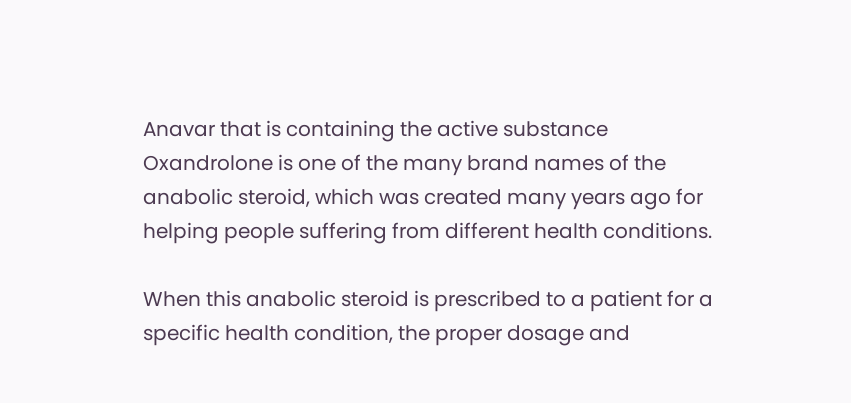Anavar that is containing the active substance Oxandrolone is one of the many brand names of the anabolic steroid, which was created many years ago for helping people suffering from different health conditions.

When this anabolic steroid is prescribed to a patient for a specific health condition, the proper dosage and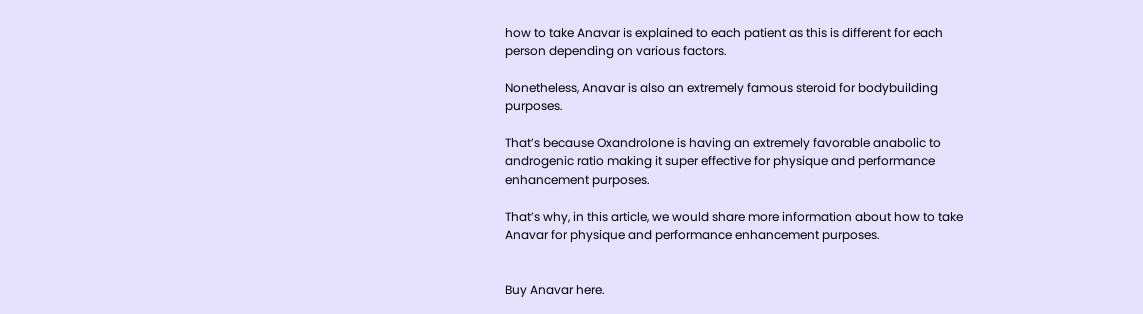how to take Anavar is explained to each patient as this is different for each person depending on various factors.

Nonetheless, Anavar is also an extremely famous steroid for bodybuilding purposes.

That’s because Oxandrolone is having an extremely favorable anabolic to androgenic ratio making it super effective for physique and performance enhancement purposes.

That’s why, in this article, we would share more information about how to take Anavar for physique and performance enhancement purposes.


Buy Anavar here.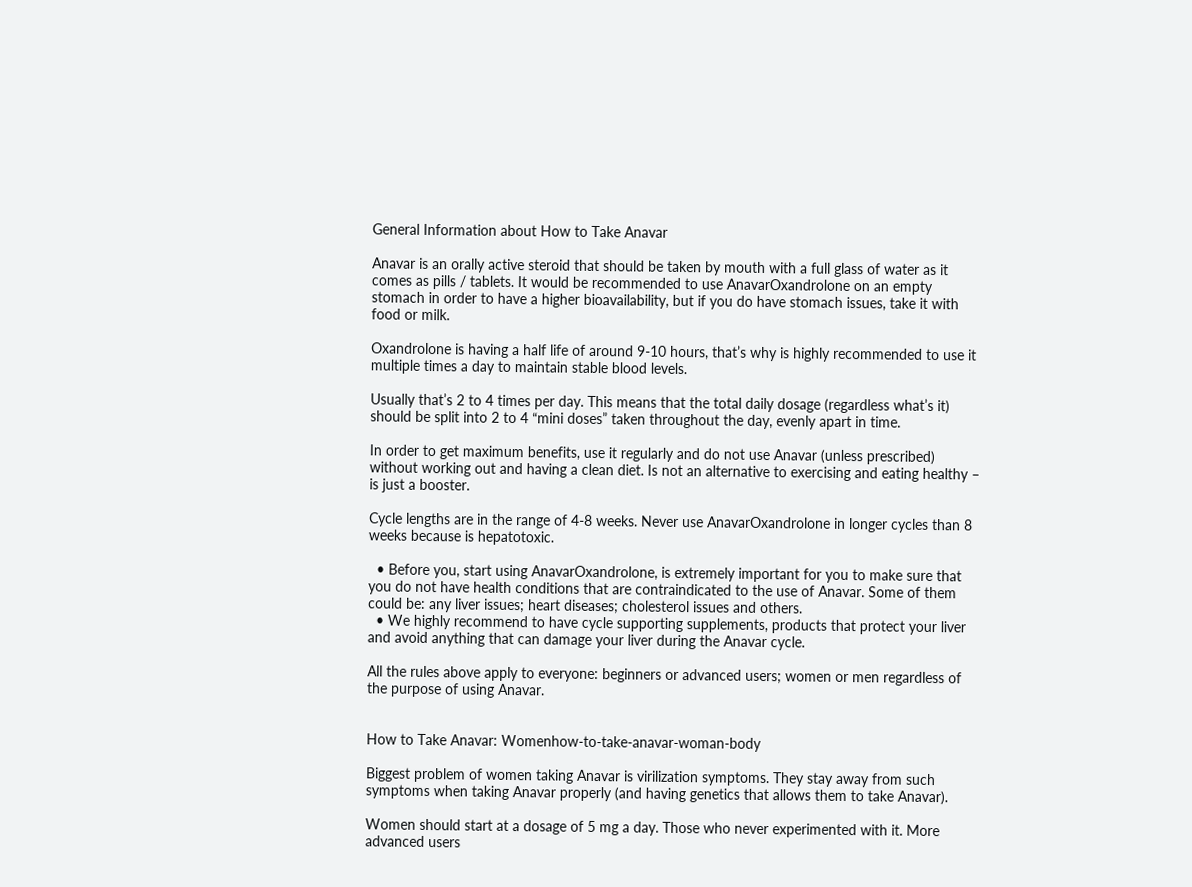General Information about How to Take Anavar

Anavar is an orally active steroid that should be taken by mouth with a full glass of water as it comes as pills / tablets. It would be recommended to use AnavarOxandrolone on an empty stomach in order to have a higher bioavailability, but if you do have stomach issues, take it with food or milk.

Oxandrolone is having a half life of around 9-10 hours, that’s why is highly recommended to use it multiple times a day to maintain stable blood levels.

Usually that’s 2 to 4 times per day. This means that the total daily dosage (regardless what’s it) should be split into 2 to 4 “mini doses” taken throughout the day, evenly apart in time.

In order to get maximum benefits, use it regularly and do not use Anavar (unless prescribed) without working out and having a clean diet. Is not an alternative to exercising and eating healthy – is just a booster.

Cycle lengths are in the range of 4-8 weeks. Never use AnavarOxandrolone in longer cycles than 8 weeks because is hepatotoxic.

  • Before you, start using AnavarOxandrolone, is extremely important for you to make sure that you do not have health conditions that are contraindicated to the use of Anavar. Some of them could be: any liver issues; heart diseases; cholesterol issues and others.
  • We highly recommend to have cycle supporting supplements, products that protect your liver and avoid anything that can damage your liver during the Anavar cycle.

All the rules above apply to everyone: beginners or advanced users; women or men regardless of the purpose of using Anavar.


How to Take Anavar: Womenhow-to-take-anavar-woman-body

Biggest problem of women taking Anavar is virilization symptoms. They stay away from such symptoms when taking Anavar properly (and having genetics that allows them to take Anavar).

Women should start at a dosage of 5 mg a day. Those who never experimented with it. More advanced users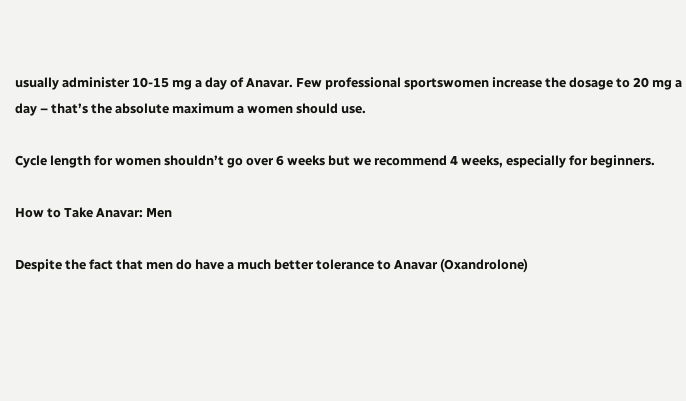usually administer 10-15 mg a day of Anavar. Few professional sportswomen increase the dosage to 20 mg a day – that’s the absolute maximum a women should use.

Cycle length for women shouldn’t go over 6 weeks but we recommend 4 weeks, especially for beginners.

How to Take Anavar: Men

Despite the fact that men do have a much better tolerance to Anavar (Oxandrolone)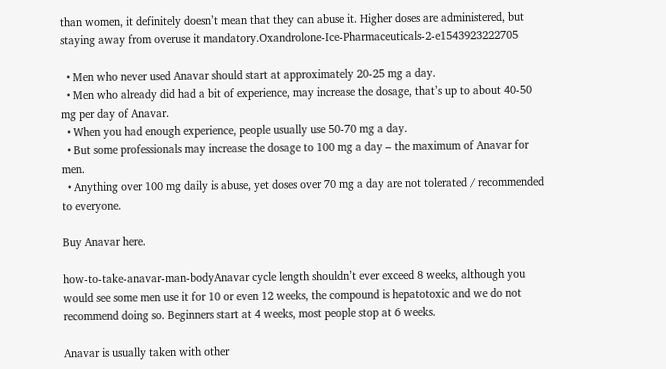than women, it definitely doesn’t mean that they can abuse it. Higher doses are administered, but staying away from overuse it mandatory.Oxandrolone-Ice-Pharmaceuticals-2-e1543923222705

  • Men who never used Anavar should start at approximately 20-25 mg a day.
  • Men who already did had a bit of experience, may increase the dosage, that’s up to about 40-50 mg per day of Anavar.
  • When you had enough experience, people usually use 50-70 mg a day.
  • But some professionals may increase the dosage to 100 mg a day – the maximum of Anavar for men.
  • Anything over 100 mg daily is abuse, yet doses over 70 mg a day are not tolerated / recommended to everyone.

Buy Anavar here.

how-to-take-anavar-man-bodyAnavar cycle length shouldn’t ever exceed 8 weeks, although you would see some men use it for 10 or even 12 weeks, the compound is hepatotoxic and we do not recommend doing so. Beginners start at 4 weeks, most people stop at 6 weeks.

Anavar is usually taken with other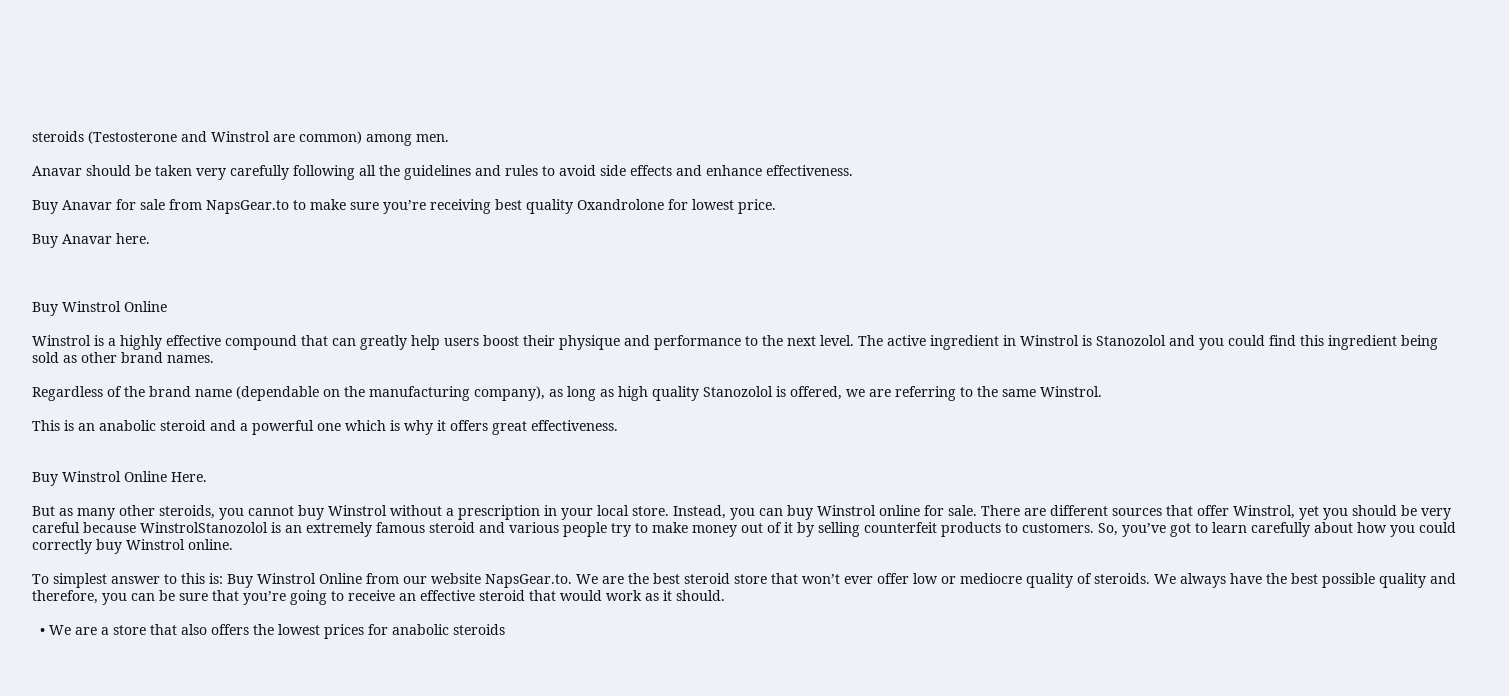steroids (Testosterone and Winstrol are common) among men.

Anavar should be taken very carefully following all the guidelines and rules to avoid side effects and enhance effectiveness.

Buy Anavar for sale from NapsGear.to to make sure you’re receiving best quality Oxandrolone for lowest price.

Buy Anavar here.



Buy Winstrol Online

Winstrol is a highly effective compound that can greatly help users boost their physique and performance to the next level. The active ingredient in Winstrol is Stanozolol and you could find this ingredient being sold as other brand names.

Regardless of the brand name (dependable on the manufacturing company), as long as high quality Stanozolol is offered, we are referring to the same Winstrol.

This is an anabolic steroid and a powerful one which is why it offers great effectiveness.


Buy Winstrol Online Here.

But as many other steroids, you cannot buy Winstrol without a prescription in your local store. Instead, you can buy Winstrol online for sale. There are different sources that offer Winstrol, yet you should be very careful because WinstrolStanozolol is an extremely famous steroid and various people try to make money out of it by selling counterfeit products to customers. So, you’ve got to learn carefully about how you could correctly buy Winstrol online.

To simplest answer to this is: Buy Winstrol Online from our website NapsGear.to. We are the best steroid store that won’t ever offer low or mediocre quality of steroids. We always have the best possible quality and therefore, you can be sure that you’re going to receive an effective steroid that would work as it should.

  • We are a store that also offers the lowest prices for anabolic steroids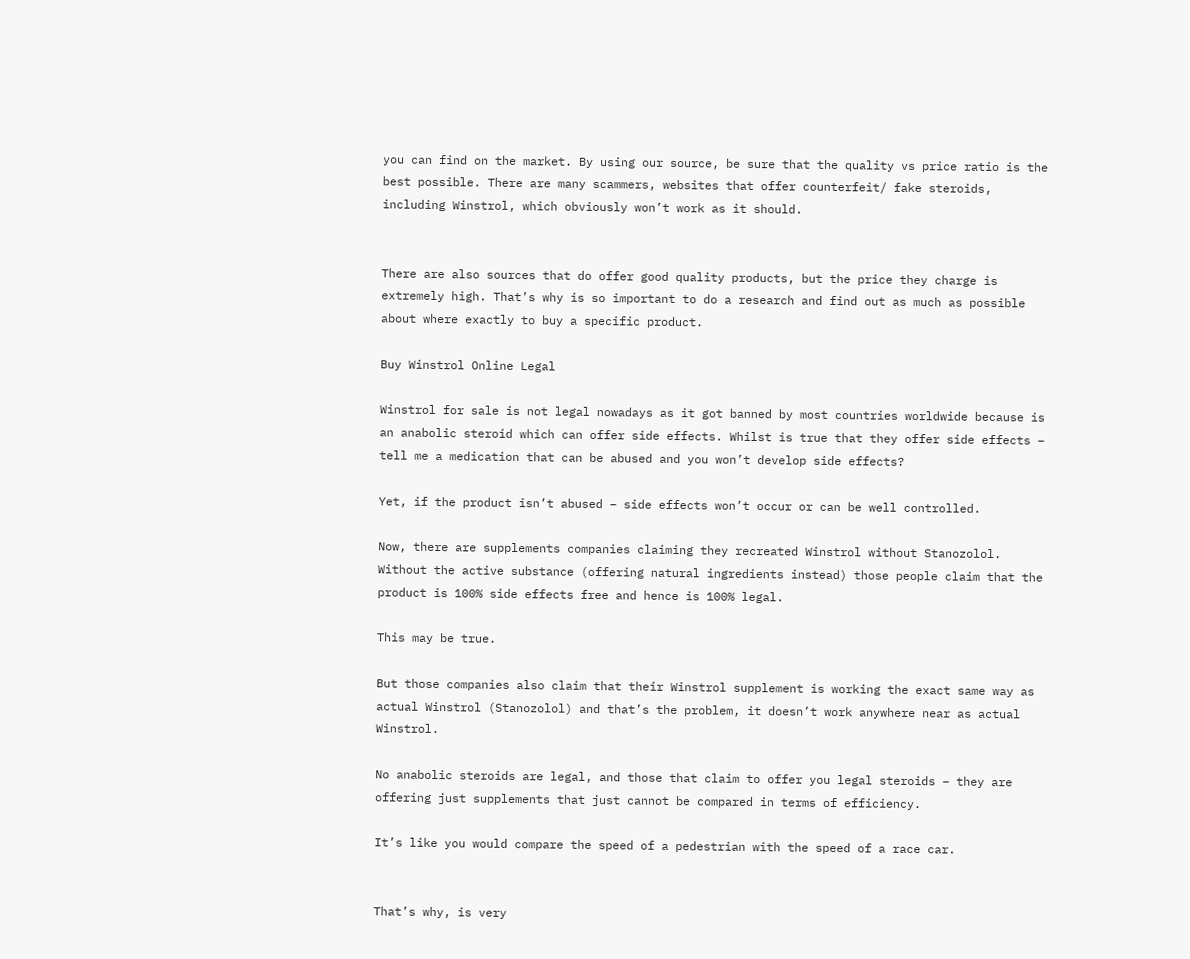you can find on the market. By using our source, be sure that the quality vs price ratio is the best possible. There are many scammers, websites that offer counterfeit/ fake steroids, including Winstrol, which obviously won’t work as it should.


There are also sources that do offer good quality products, but the price they charge is extremely high. That’s why is so important to do a research and find out as much as possible about where exactly to buy a specific product.

Buy Winstrol Online Legal

Winstrol for sale is not legal nowadays as it got banned by most countries worldwide because is an anabolic steroid which can offer side effects. Whilst is true that they offer side effects – tell me a medication that can be abused and you won’t develop side effects?

Yet, if the product isn’t abused – side effects won’t occur or can be well controlled.

Now, there are supplements companies claiming they recreated Winstrol without Stanozolol. Without the active substance (offering natural ingredients instead) those people claim that the product is 100% side effects free and hence is 100% legal.

This may be true.

But those companies also claim that their Winstrol supplement is working the exact same way as actual Winstrol (Stanozolol) and that’s the problem, it doesn’t work anywhere near as actual Winstrol.

No anabolic steroids are legal, and those that claim to offer you legal steroids – they are offering just supplements that just cannot be compared in terms of efficiency.

It’s like you would compare the speed of a pedestrian with the speed of a race car.


That’s why, is very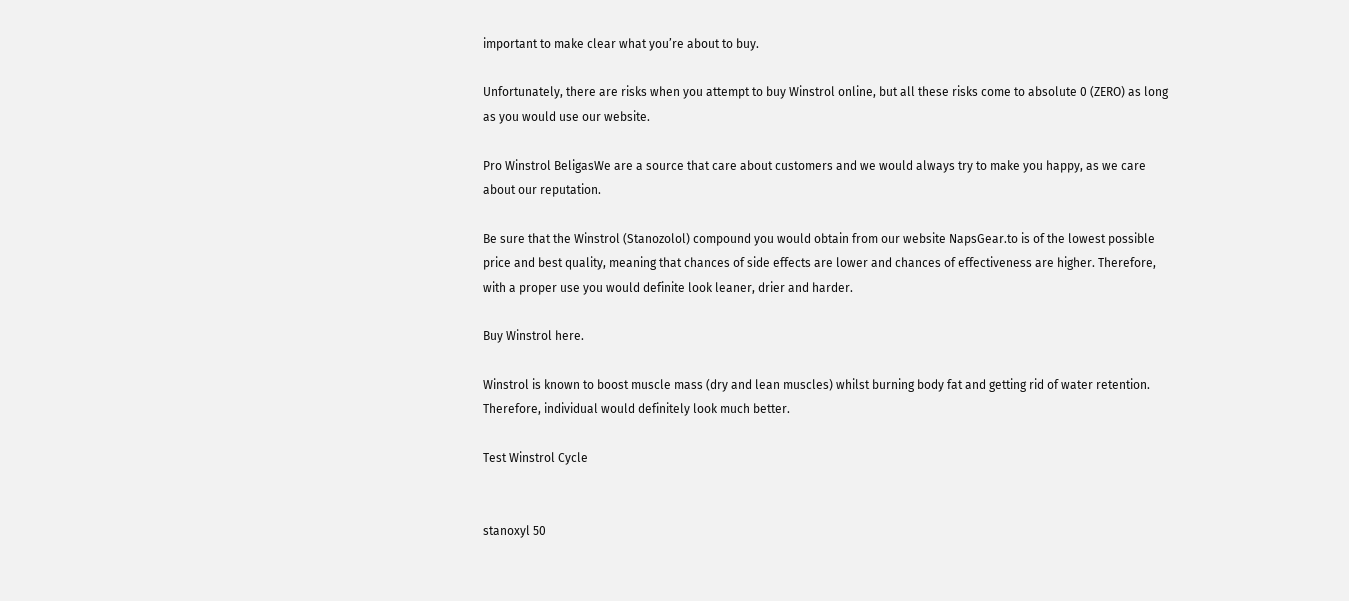important to make clear what you’re about to buy.

Unfortunately, there are risks when you attempt to buy Winstrol online, but all these risks come to absolute 0 (ZERO) as long as you would use our website.

Pro Winstrol BeligasWe are a source that care about customers and we would always try to make you happy, as we care about our reputation.

Be sure that the Winstrol (Stanozolol) compound you would obtain from our website NapsGear.to is of the lowest possible price and best quality, meaning that chances of side effects are lower and chances of effectiveness are higher. Therefore, with a proper use you would definite look leaner, drier and harder.

Buy Winstrol here.

Winstrol is known to boost muscle mass (dry and lean muscles) whilst burning body fat and getting rid of water retention. Therefore, individual would definitely look much better.

Test Winstrol Cycle


stanoxyl 50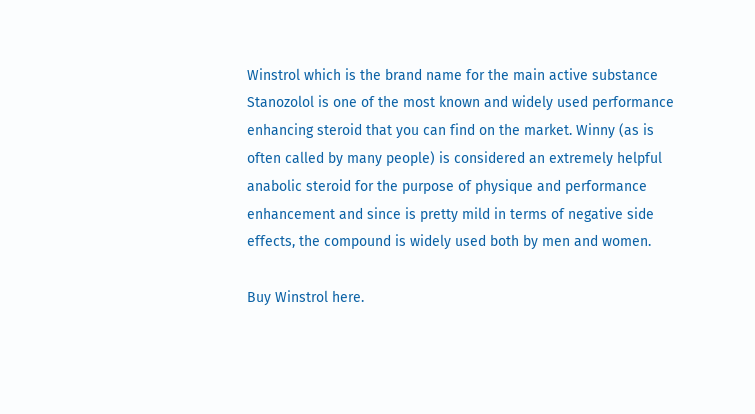Winstrol which is the brand name for the main active substance Stanozolol is one of the most known and widely used performance enhancing steroid that you can find on the market. Winny (as is often called by many people) is considered an extremely helpful anabolic steroid for the purpose of physique and performance enhancement and since is pretty mild in terms of negative side effects, the compound is widely used both by men and women.

Buy Winstrol here.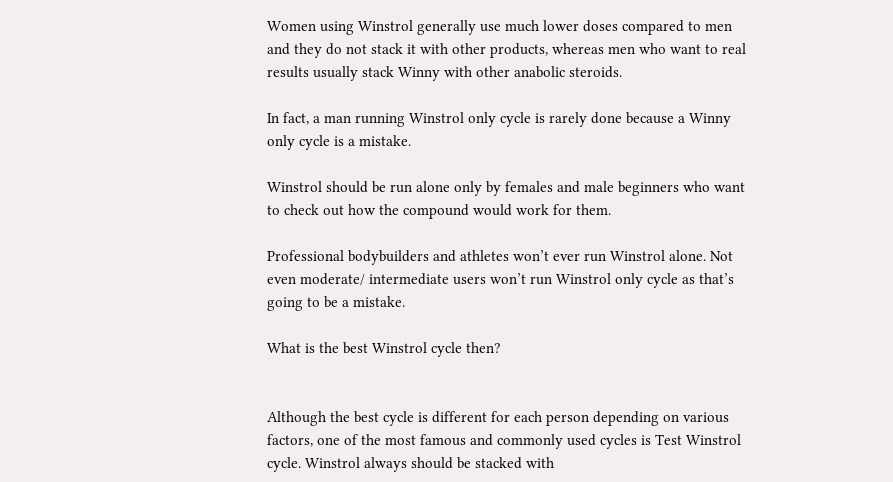Women using Winstrol generally use much lower doses compared to men and they do not stack it with other products, whereas men who want to real results usually stack Winny with other anabolic steroids.

In fact, a man running Winstrol only cycle is rarely done because a Winny only cycle is a mistake.

Winstrol should be run alone only by females and male beginners who want to check out how the compound would work for them.

Professional bodybuilders and athletes won’t ever run Winstrol alone. Not even moderate/ intermediate users won’t run Winstrol only cycle as that’s going to be a mistake.

What is the best Winstrol cycle then?


Although the best cycle is different for each person depending on various factors, one of the most famous and commonly used cycles is Test Winstrol cycle. Winstrol always should be stacked with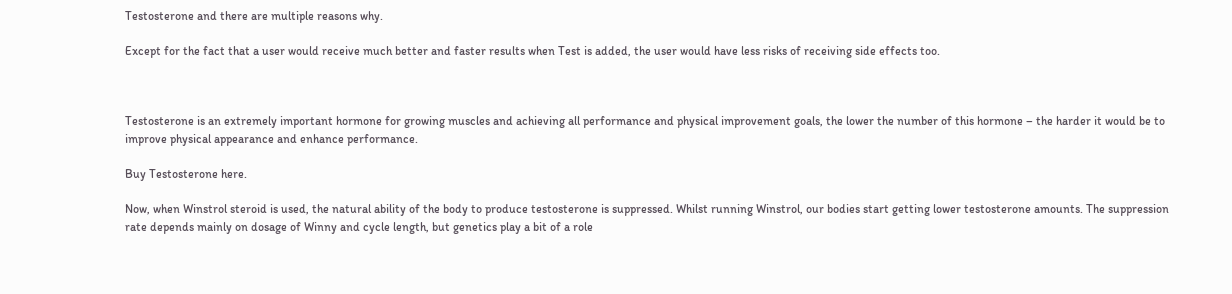Testosterone and there are multiple reasons why.

Except for the fact that a user would receive much better and faster results when Test is added, the user would have less risks of receiving side effects too.



Testosterone is an extremely important hormone for growing muscles and achieving all performance and physical improvement goals, the lower the number of this hormone – the harder it would be to improve physical appearance and enhance performance.

Buy Testosterone here.

Now, when Winstrol steroid is used, the natural ability of the body to produce testosterone is suppressed. Whilst running Winstrol, our bodies start getting lower testosterone amounts. The suppression rate depends mainly on dosage of Winny and cycle length, but genetics play a bit of a role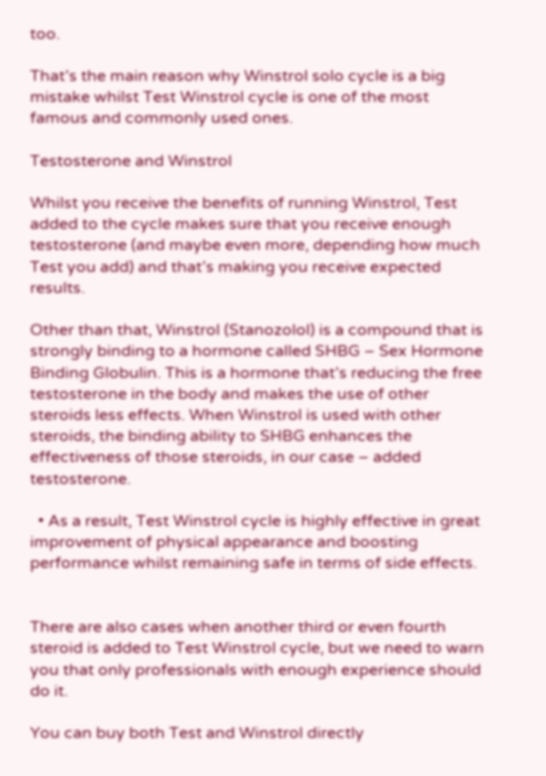too.

That’s the main reason why Winstrol solo cycle is a big mistake whilst Test Winstrol cycle is one of the most famous and commonly used ones.

Testosterone and Winstrol

Whilst you receive the benefits of running Winstrol, Test added to the cycle makes sure that you receive enough testosterone (and maybe even more, depending how much Test you add) and that’s making you receive expected results.

Other than that, Winstrol (Stanozolol) is a compound that is strongly binding to a hormone called SHBG – Sex Hormone Binding Globulin. This is a hormone that’s reducing the free testosterone in the body and makes the use of other steroids less effects. When Winstrol is used with other steroids, the binding ability to SHBG enhances the effectiveness of those steroids, in our case – added testosterone.

  • As a result, Test Winstrol cycle is highly effective in great improvement of physical appearance and boosting performance whilst remaining safe in terms of side effects.


There are also cases when another third or even fourth steroid is added to Test Winstrol cycle, but we need to warn you that only professionals with enough experience should do it.

You can buy both Test and Winstrol directly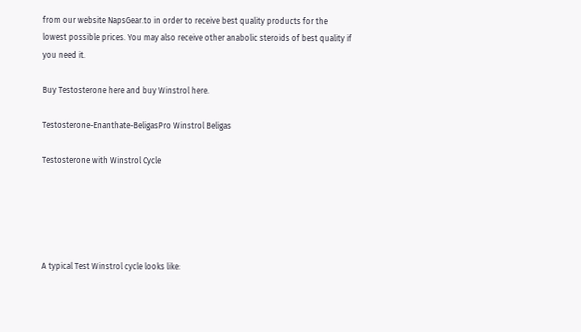from our website NapsGear.to in order to receive best quality products for the lowest possible prices. You may also receive other anabolic steroids of best quality if you need it.

Buy Testosterone here and buy Winstrol here.

Testosterone-Enanthate-BeligasPro Winstrol Beligas

Testosterone with Winstrol Cycle





A typical Test Winstrol cycle looks like: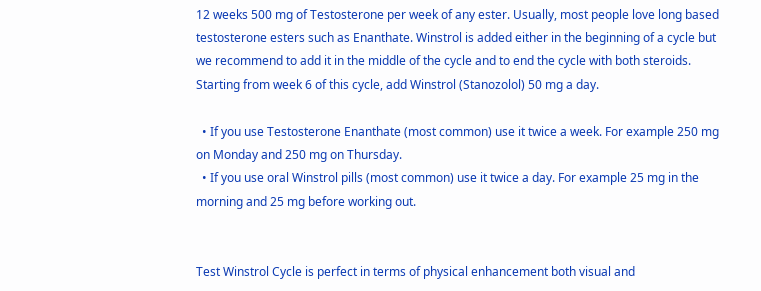12 weeks 500 mg of Testosterone per week of any ester. Usually, most people love long based testosterone esters such as Enanthate. Winstrol is added either in the beginning of a cycle but we recommend to add it in the middle of the cycle and to end the cycle with both steroids. Starting from week 6 of this cycle, add Winstrol (Stanozolol) 50 mg a day.

  • If you use Testosterone Enanthate (most common) use it twice a week. For example 250 mg on Monday and 250 mg on Thursday.
  • If you use oral Winstrol pills (most common) use it twice a day. For example 25 mg in the morning and 25 mg before working out.


Test Winstrol Cycle is perfect in terms of physical enhancement both visual and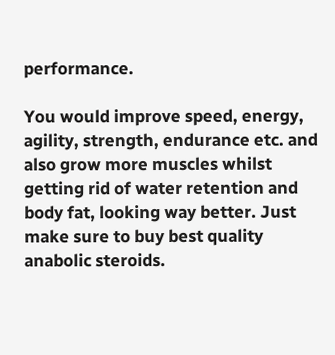performance.

You would improve speed, energy, agility, strength, endurance etc. and also grow more muscles whilst getting rid of water retention and body fat, looking way better. Just make sure to buy best quality anabolic steroids.